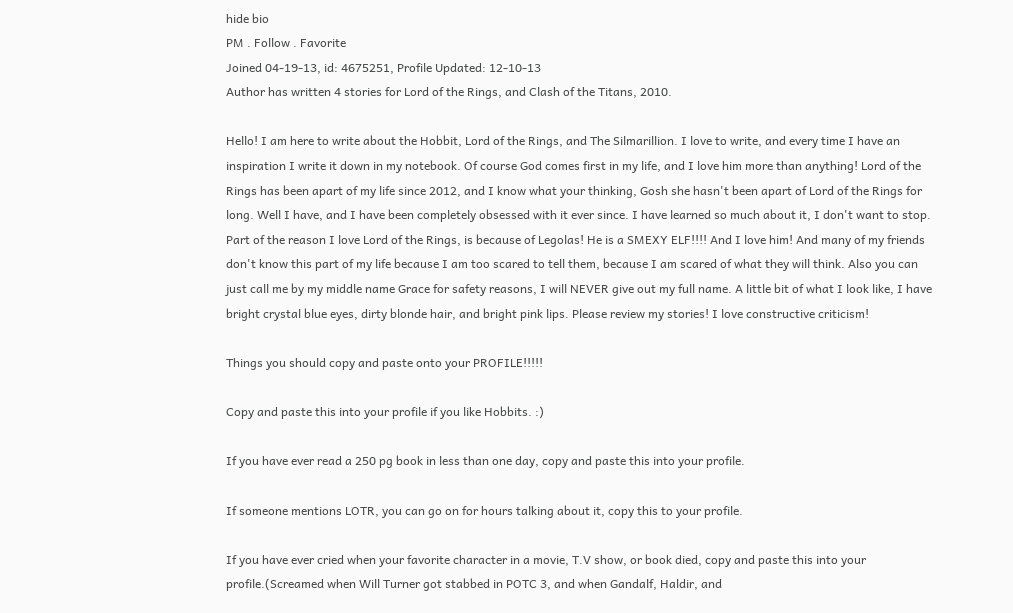hide bio
PM . Follow . Favorite
Joined 04-19-13, id: 4675251, Profile Updated: 12-10-13
Author has written 4 stories for Lord of the Rings, and Clash of the Titans, 2010.

Hello! I am here to write about the Hobbit, Lord of the Rings, and The Silmarillion. I love to write, and every time I have an inspiration I write it down in my notebook. Of course God comes first in my life, and I love him more than anything! Lord of the Rings has been apart of my life since 2012, and I know what your thinking, Gosh she hasn't been apart of Lord of the Rings for long. Well I have, and I have been completely obsessed with it ever since. I have learned so much about it, I don't want to stop. Part of the reason I love Lord of the Rings, is because of Legolas! He is a SMEXY ELF!!!! And I love him! And many of my friends don't know this part of my life because I am too scared to tell them, because I am scared of what they will think. Also you can just call me by my middle name Grace for safety reasons, I will NEVER give out my full name. A little bit of what I look like, I have bright crystal blue eyes, dirty blonde hair, and bright pink lips. Please review my stories! I love constructive criticism!

Things you should copy and paste onto your PROFILE!!!!!

Copy and paste this into your profile if you like Hobbits. :)

If you have ever read a 250 pg book in less than one day, copy and paste this into your profile.

If someone mentions LOTR, you can go on for hours talking about it, copy this to your profile.

If you have ever cried when your favorite character in a movie, T.V show, or book died, copy and paste this into your profile.(Screamed when Will Turner got stabbed in POTC 3, and when Gandalf, Haldir, and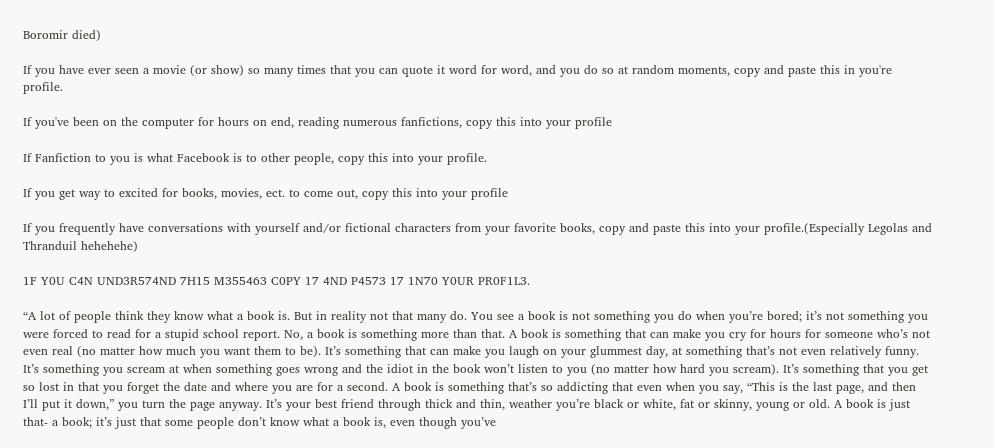Boromir died)

If you have ever seen a movie (or show) so many times that you can quote it word for word, and you do so at random moments, copy and paste this in you're profile.

If you've been on the computer for hours on end, reading numerous fanfictions, copy this into your profile

If Fanfiction to you is what Facebook is to other people, copy this into your profile.

If you get way to excited for books, movies, ect. to come out, copy this into your profile

If you frequently have conversations with yourself and/or fictional characters from your favorite books, copy and paste this into your profile.(Especially Legolas and Thranduil hehehehe)

1F Y0U C4N UND3R574ND 7H15 M355463 C0PY 17 4ND P4573 17 1N70 Y0UR PR0F1L3.

“A lot of people think they know what a book is. But in reality not that many do. You see a book is not something you do when you’re bored; it’s not something you were forced to read for a stupid school report. No, a book is something more than that. A book is something that can make you cry for hours for someone who’s not even real (no matter how much you want them to be). It’s something that can make you laugh on your glummest day, at something that’s not even relatively funny. It’s something you scream at when something goes wrong and the idiot in the book won’t listen to you (no matter how hard you scream). It’s something that you get so lost in that you forget the date and where you are for a second. A book is something that’s so addicting that even when you say, “This is the last page, and then I’ll put it down,” you turn the page anyway. It’s your best friend through thick and thin, weather you’re black or white, fat or skinny, young or old. A book is just that- a book; it’s just that some people don’t know what a book is, even though you’ve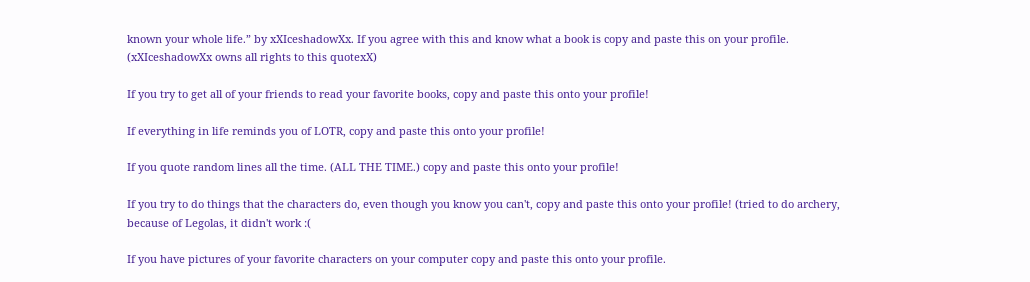known your whole life.” by xXIceshadowXx. If you agree with this and know what a book is copy and paste this on your profile. (xXIceshadowXx owns all rights to this quotexX)

If you try to get all of your friends to read your favorite books, copy and paste this onto your profile!

If everything in life reminds you of LOTR, copy and paste this onto your profile!

If you quote random lines all the time. (ALL THE TIME.) copy and paste this onto your profile!

If you try to do things that the characters do, even though you know you can't, copy and paste this onto your profile! (tried to do archery, because of Legolas, it didn't work :(

If you have pictures of your favorite characters on your computer copy and paste this onto your profile.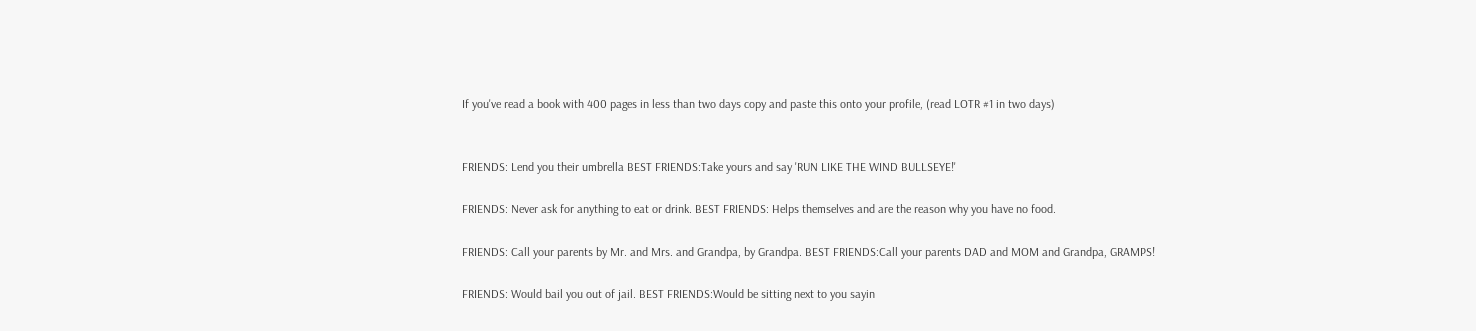If you've read a book with 400 pages in less than two days copy and paste this onto your profile, (read LOTR #1 in two days)


FRIENDS: Lend you their umbrella BEST FRIENDS:Take yours and say 'RUN LIKE THE WIND BULLSEYE!'

FRIENDS: Never ask for anything to eat or drink. BEST FRIENDS: Helps themselves and are the reason why you have no food.

FRIENDS: Call your parents by Mr. and Mrs. and Grandpa, by Grandpa. BEST FRIENDS:Call your parents DAD and MOM and Grandpa, GRAMPS!

FRIENDS: Would bail you out of jail. BEST FRIENDS:Would be sitting next to you sayin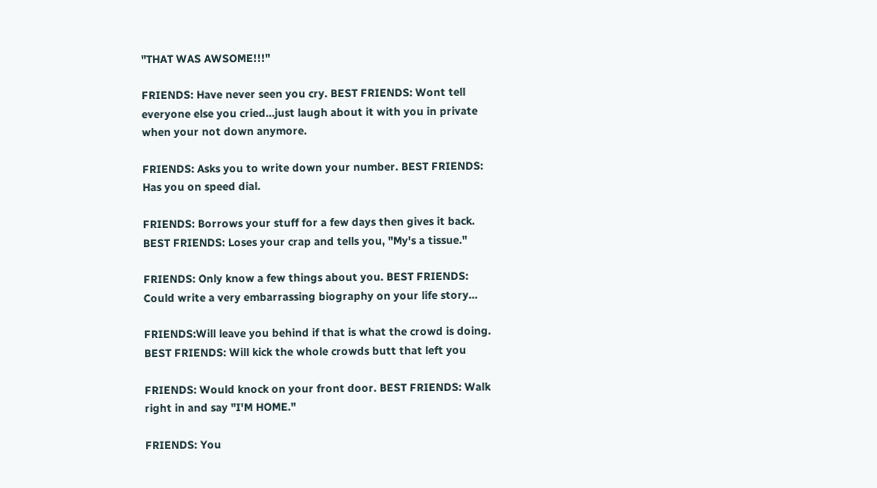"THAT WAS AWSOME!!!"

FRIENDS: Have never seen you cry. BEST FRIENDS: Wont tell everyone else you cried...just laugh about it with you in private when your not down anymore.

FRIENDS: Asks you to write down your number. BEST FRIENDS: Has you on speed dial.

FRIENDS: Borrows your stuff for a few days then gives it back. BEST FRIENDS: Loses your crap and tells you, "My's a tissue."

FRIENDS: Only know a few things about you. BEST FRIENDS: Could write a very embarrassing biography on your life story...

FRIENDS:Will leave you behind if that is what the crowd is doing. BEST FRIENDS: Will kick the whole crowds butt that left you

FRIENDS: Would knock on your front door. BEST FRIENDS: Walk right in and say "I'M HOME."

FRIENDS: You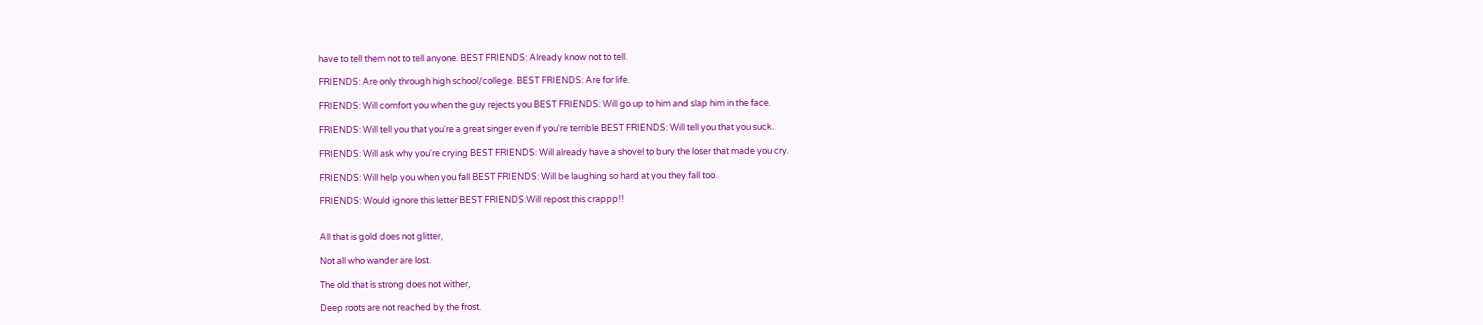have to tell them not to tell anyone. BEST FRIENDS: Already know not to tell.

FRIENDS: Are only through high school/college. BEST FRIENDS: Are for life.

FRIENDS: Will comfort you when the guy rejects you BEST FRIENDS: Will go up to him and slap him in the face.

FRIENDS: Will tell you that you're a great singer even if you're terrible BEST FRIENDS: Will tell you that you suck.

FRIENDS: Will ask why you're crying BEST FRIENDS: Will already have a shovel to bury the loser that made you cry.

FRIENDS: Will help you when you fall BEST FRIENDS: Will be laughing so hard at you they fall too.

FRIENDS: Would ignore this letter BEST FRIENDS:Will repost this crappp!!


All that is gold does not glitter,

Not all who wander are lost.

The old that is strong does not wither,

Deep roots are not reached by the frost.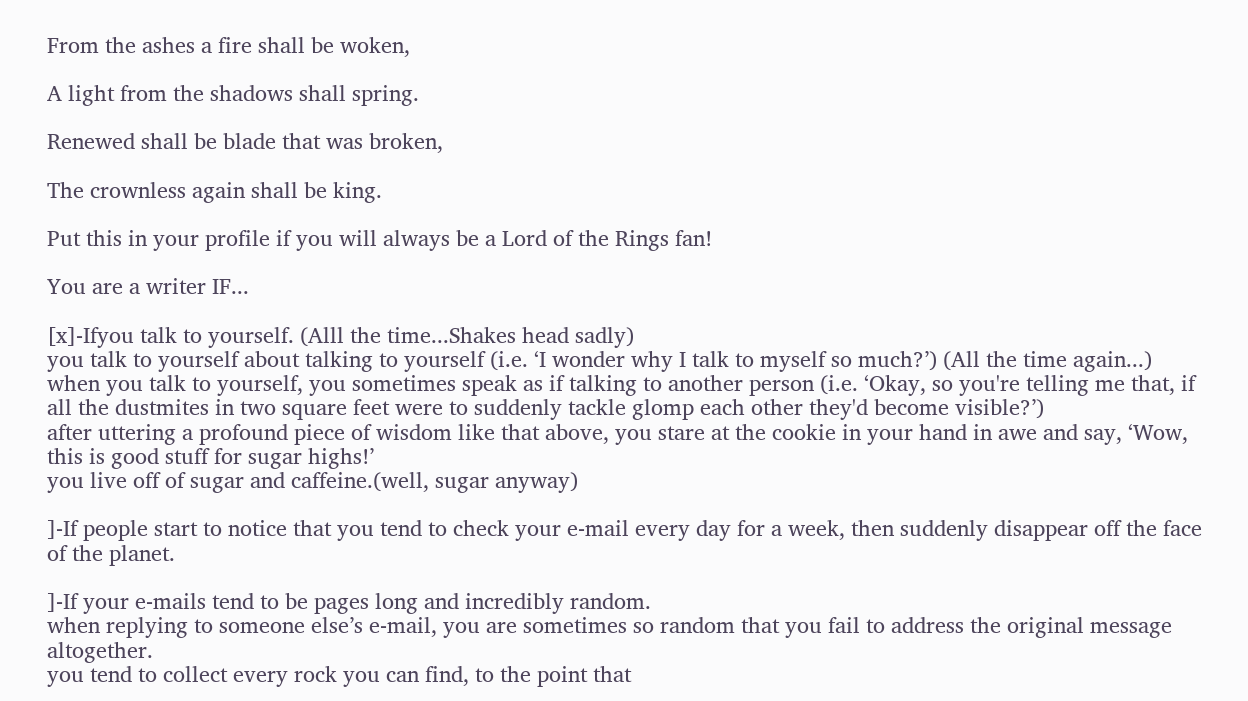From the ashes a fire shall be woken,

A light from the shadows shall spring.

Renewed shall be blade that was broken,

The crownless again shall be king.

Put this in your profile if you will always be a Lord of the Rings fan!

You are a writer IF...

[x]-Ifyou talk to yourself. (Alll the time...Shakes head sadly)
you talk to yourself about talking to yourself (i.e. ‘I wonder why I talk to myself so much?’) (All the time again...)
when you talk to yourself, you sometimes speak as if talking to another person (i.e. ‘Okay, so you're telling me that, if all the dustmites in two square feet were to suddenly tackle glomp each other they'd become visible?’)
after uttering a profound piece of wisdom like that above, you stare at the cookie in your hand in awe and say, ‘Wow, this is good stuff for sugar highs!’
you live off of sugar and caffeine.(well, sugar anyway)

]-If people start to notice that you tend to check your e-mail every day for a week, then suddenly disappear off the face of the planet.

]-If your e-mails tend to be pages long and incredibly random.
when replying to someone else’s e-mail, you are sometimes so random that you fail to address the original message altogether.
you tend to collect every rock you can find, to the point that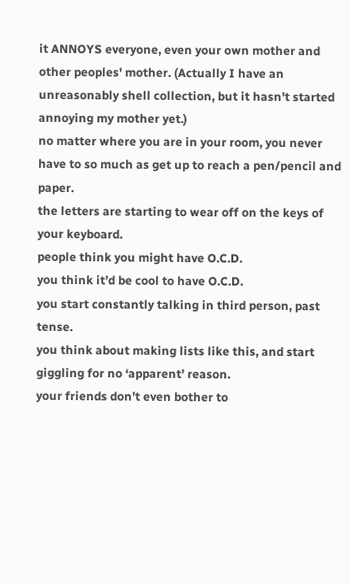it ANNOYS everyone, even your own mother and other peoples' mother. (Actually I have an unreasonably shell collection, but it hasn't started annoying my mother yet.)
no matter where you are in your room, you never have to so much as get up to reach a pen/pencil and paper.
the letters are starting to wear off on the keys of your keyboard.
people think you might have O.C.D.
you think it’d be cool to have O.C.D.
you start constantly talking in third person, past tense.
you think about making lists like this, and start giggling for no ‘apparent’ reason.
your friends don’t even bother to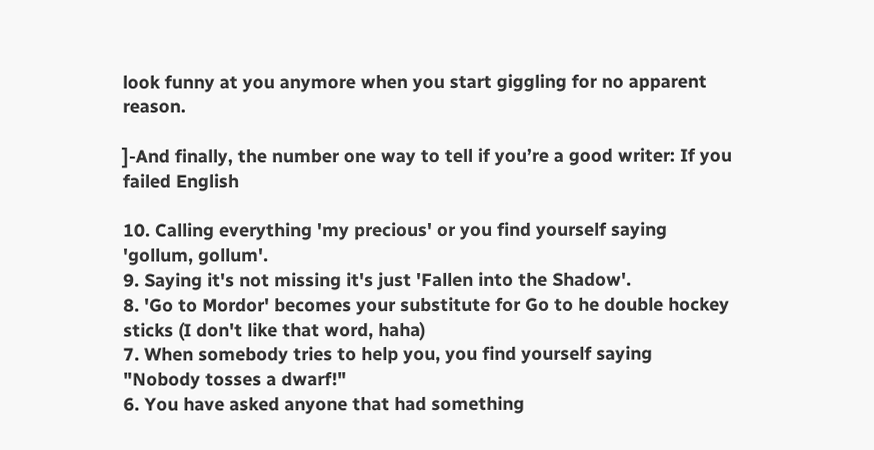look funny at you anymore when you start giggling for no apparent reason.

]-And finally, the number one way to tell if you’re a good writer: If you failed English

10. Calling everything 'my precious' or you find yourself saying 'gollum, gollum'.
9. Saying it's not missing it's just 'Fallen into the Shadow'.
8. 'Go to Mordor' becomes your substitute for Go to he double hockey sticks (I don't like that word, haha)
7. When somebody tries to help you, you find yourself saying "Nobody tosses a dwarf!"
6. You have asked anyone that had something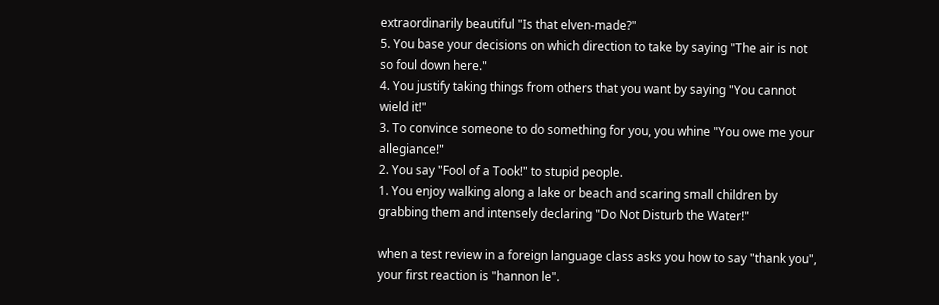extraordinarily beautiful "Is that elven-made?"
5. You base your decisions on which direction to take by saying "The air is not so foul down here."
4. You justify taking things from others that you want by saying "You cannot wield it!"
3. To convince someone to do something for you, you whine "You owe me your allegiance!"
2. You say "Fool of a Took!" to stupid people.
1. You enjoy walking along a lake or beach and scaring small children by grabbing them and intensely declaring "Do Not Disturb the Water!"

when a test review in a foreign language class asks you how to say "thank you", your first reaction is "hannon le".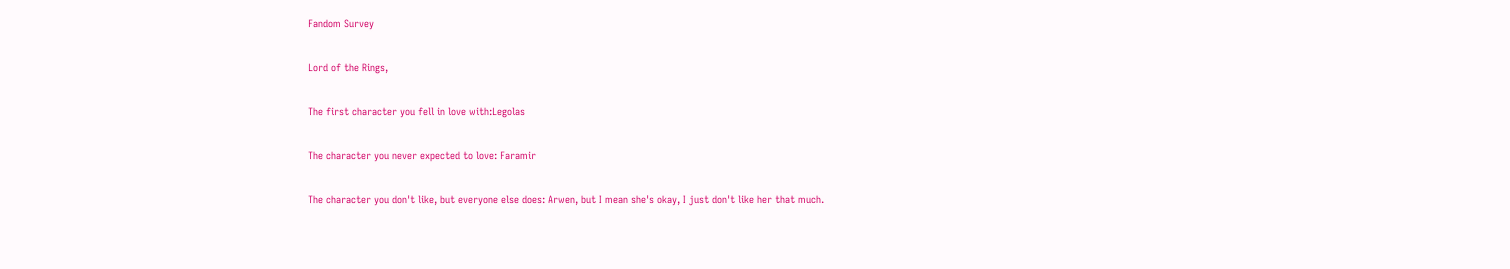Fandom Survey

Lord of the Rings,

The first character you fell in love with:Legolas

The character you never expected to love: Faramir

The character you don't like, but everyone else does: Arwen, but I mean she's okay, I just don't like her that much.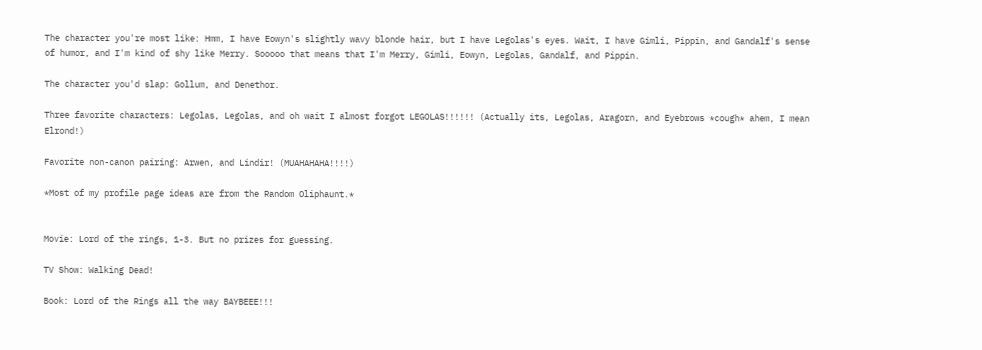The character you're most like: Hmm, I have Eowyn's slightly wavy blonde hair, but I have Legolas's eyes. Wait, I have Gimli, Pippin, and Gandalf's sense of humor, and I'm kind of shy like Merry. Sooooo that means that I'm Merry, Gimli, Eowyn, Legolas, Gandalf, and Pippin.

The character you'd slap: Gollum, and Denethor.

Three favorite characters: Legolas, Legolas, and oh wait I almost forgot LEGOLAS!!!!!! (Actually its, Legolas, Aragorn, and Eyebrows *cough* ahem, I mean Elrond!)

Favorite non-canon pairing: Arwen, and Lindir! (MUAHAHAHA!!!!)

*Most of my profile page ideas are from the Random Oliphaunt.*


Movie: Lord of the rings, 1-3. But no prizes for guessing.

TV Show: Walking Dead!

Book: Lord of the Rings all the way BAYBEEE!!!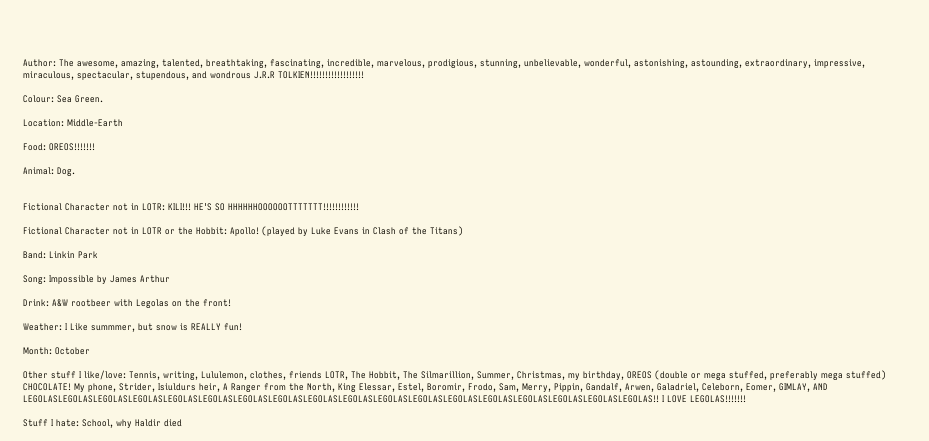Author: The awesome, amazing, talented, breathtaking, fascinating, incredible, marvelous, prodigious, stunning, unbelievable, wonderful, astonishing, astounding, extraordinary, impressive, miraculous, spectacular, stupendous, and wondrous J.R.R TOLKIEN!!!!!!!!!!!!!!!!!!

Colour: Sea Green.

Location: Middle-Earth

Food: OREOS!!!!!!!

Animal: Dog.


Fictional Character not in LOTR: KILI!!! HE'S SO HHHHHHOOOOOOTTTTTTT!!!!!!!!!!!!

Fictional Character not in LOTR or the Hobbit: Apollo! (played by Luke Evans in Clash of the Titans)

Band: Linkin Park

Song: Impossible by James Arthur

Drink: A&W rootbeer with Legolas on the front!

Weather: I Like summmer, but snow is REALLY fun!

Month: October

Other stuff I like/love: Tennis, writing, Lululemon, clothes, friends LOTR, The Hobbit, The Silmarillion, Summer, Christmas, my birthday, OREOS (double or mega stuffed, preferably mega stuffed) CHOCOLATE! My phone, Strider, Isiuldurs heir, A Ranger from the North, King Elessar, Estel, Boromir, Frodo, Sam, Merry, Pippin, Gandalf, Arwen, Galadriel, Celeborn, Eomer, GIMLAY, AND LEGOLASLEGOLASLEGOLASLEGOLASLEGOLASLEGOLASLEGOLASLEGOLASLEGOLASLEGOLASLEGOLASLEGOLASLEGOLASLEGOLASLEGOLASLEGOLASLEGOLASLEGOLAS!! I LOVE LEGOLAS!!!!!!!

Stuff I hate: School, why Haldir died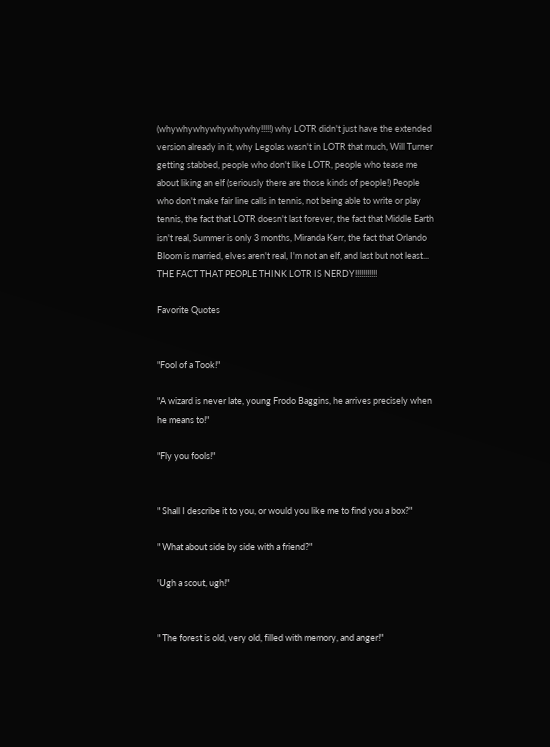(whywhywhywhywhywhy!!!!!) why LOTR didn't just have the extended version already in it, why Legolas wasn't in LOTR that much, Will Turner getting stabbed, people who don't like LOTR, people who tease me about liking an elf (seriously there are those kinds of people!) People who don't make fair line calls in tennis, not being able to write or play tennis, the fact that LOTR doesn't last forever, the fact that Middle Earth isn't real, Summer is only 3 months, Miranda Kerr, the fact that Orlando Bloom is married, elves aren't real, I'm not an elf, and last but not least... THE FACT THAT PEOPLE THINK LOTR IS NERDY!!!!!!!!!!!

Favorite Quotes


"Fool of a Took!"

"A wizard is never late, young Frodo Baggins, he arrives precisely when he means to!"

"Fly you fools!"


" Shall I describe it to you, or would you like me to find you a box?"

" What about side by side with a friend?"

'Ugh a scout, ugh!"


" The forest is old, very old, filled with memory, and anger!"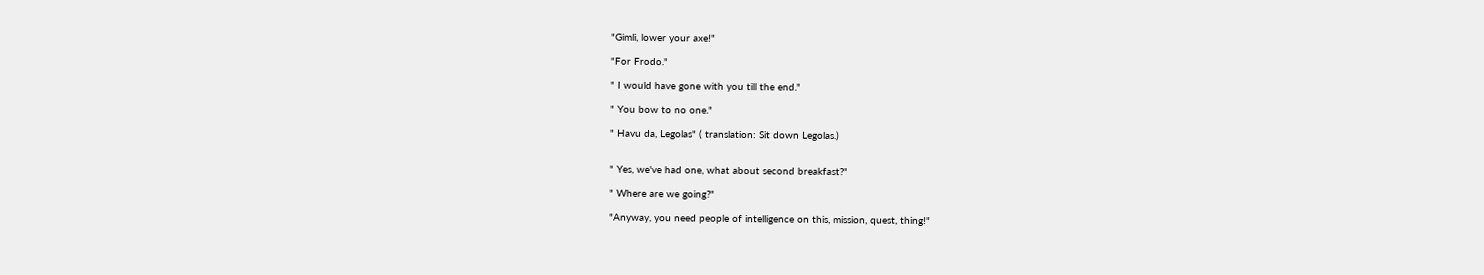"Gimli, lower your axe!"

"For Frodo."

" I would have gone with you till the end."

" You bow to no one."

" Havu da, Legolas" ( translation: Sit down Legolas.)


" Yes, we've had one, what about second breakfast?"

" Where are we going?"

"Anyway, you need people of intelligence on this, mission, quest, thing!"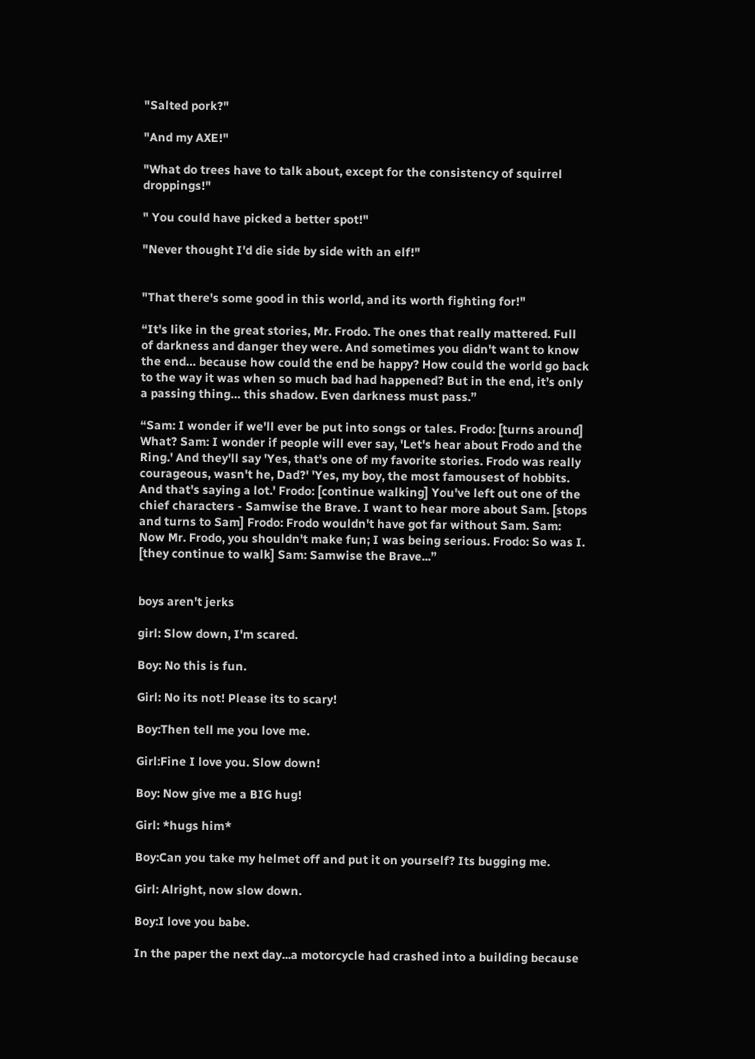"Salted pork?"

"And my AXE!"

"What do trees have to talk about, except for the consistency of squirrel droppings!"

" You could have picked a better spot!"

"Never thought I'd die side by side with an elf!"


"That there's some good in this world, and its worth fighting for!"

“It's like in the great stories, Mr. Frodo. The ones that really mattered. Full of darkness and danger they were. And sometimes you didn't want to know the end… because how could the end be happy? How could the world go back to the way it was when so much bad had happened? But in the end, it’s only a passing thing… this shadow. Even darkness must pass.”

“Sam: I wonder if we'll ever be put into songs or tales. Frodo: [turns around] What? Sam: I wonder if people will ever say, 'Let's hear about Frodo and the Ring.' And they'll say 'Yes, that's one of my favorite stories. Frodo was really courageous, wasn't he, Dad?' 'Yes, my boy, the most famousest of hobbits. And that's saying a lot.' Frodo: [continue walking] You've left out one of the chief characters - Samwise the Brave. I want to hear more about Sam. [stops and turns to Sam] Frodo: Frodo wouldn't have got far without Sam. Sam: Now Mr. Frodo, you shouldn't make fun; I was being serious. Frodo: So was I. [they continue to walk] Sam: Samwise the Brave...”


boys aren't jerks

girl: Slow down, I'm scared.

Boy: No this is fun.

Girl: No its not! Please its to scary!

Boy:Then tell me you love me.

Girl:Fine I love you. Slow down!

Boy: Now give me a BIG hug!

Girl: *hugs him*

Boy:Can you take my helmet off and put it on yourself? Its bugging me.

Girl: Alright, now slow down.

Boy:I love you babe.

In the paper the next day...a motorcycle had crashed into a building because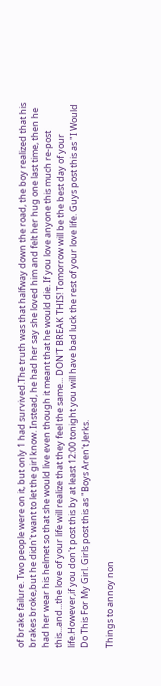of brake failure. Two people were on it, but only 1 had survived.The truth was that halfway down the road, the boy realized that his brakes broke,but he didn't want to let the girl know. Instead, he had her say she loved him and felt her hug one last time, then he had her wear his helmet so that she would live even though it meant that he would die. If you love anyone this much re-post this...and...the love of your life will realize that they feel the same... DON'T BREAK THIS! Tomorrow will be the best day of your life.However,if you don't post this by at least 12:00 tonight you will have bad luck the rest of your love life. Guys post this as "I Would Do This For My Girl. Girls post this as "Boys Aren't Jerks.

Things to annoy non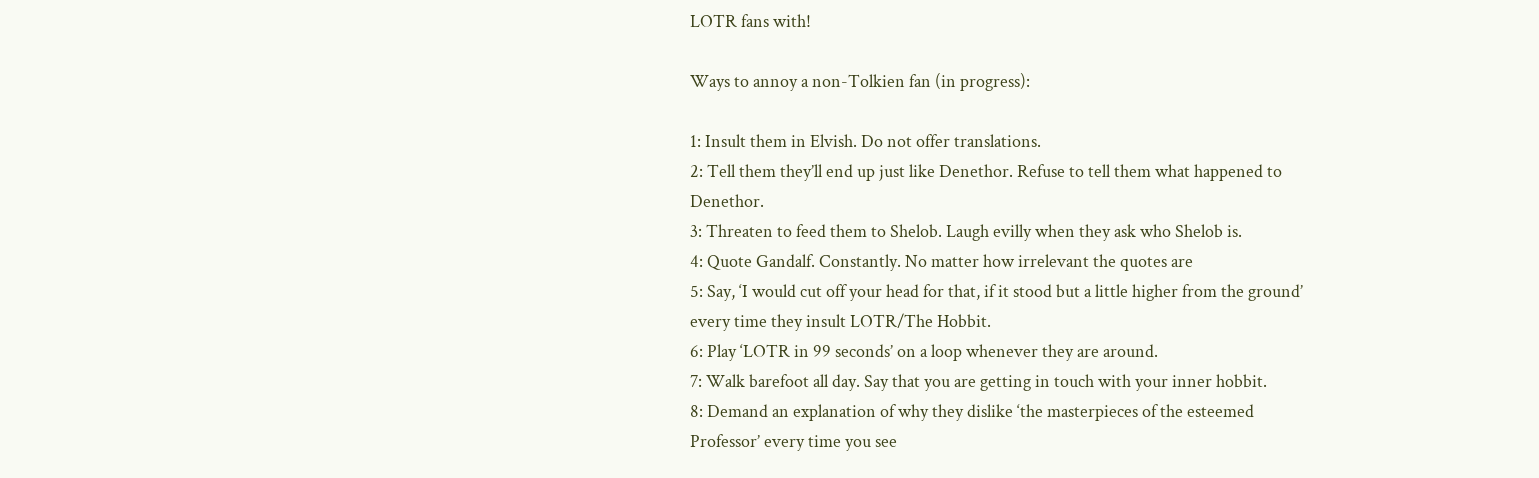LOTR fans with!

Ways to annoy a non-Tolkien fan (in progress):

1: Insult them in Elvish. Do not offer translations.
2: Tell them they’ll end up just like Denethor. Refuse to tell them what happened to Denethor.
3: Threaten to feed them to Shelob. Laugh evilly when they ask who Shelob is.
4: Quote Gandalf. Constantly. No matter how irrelevant the quotes are
5: Say, ‘I would cut off your head for that, if it stood but a little higher from the ground’ every time they insult LOTR/The Hobbit.
6: Play ‘LOTR in 99 seconds’ on a loop whenever they are around.
7: Walk barefoot all day. Say that you are getting in touch with your inner hobbit.
8: Demand an explanation of why they dislike ‘the masterpieces of the esteemed Professor’ every time you see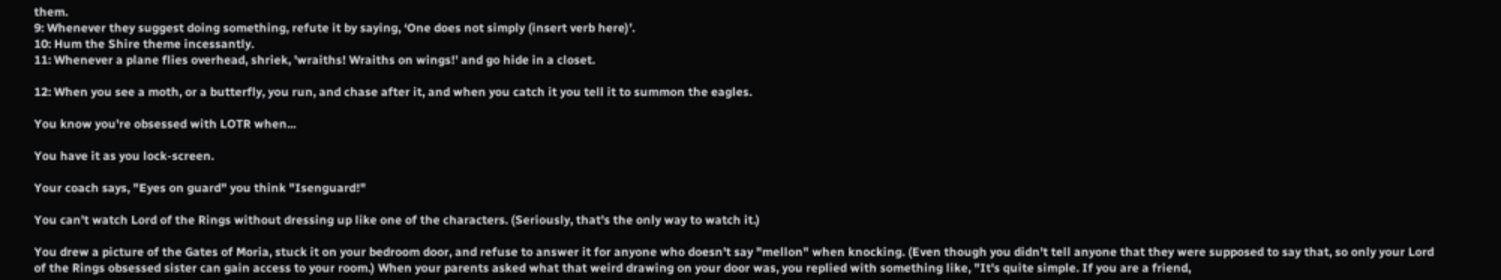them.
9: Whenever they suggest doing something, refute it by saying, ‘One does not simply (insert verb here)’.
10: Hum the Shire theme incessantly.
11: Whenever a plane flies overhead, shriek, 'wraiths! Wraiths on wings!' and go hide in a closet.

12: When you see a moth, or a butterfly, you run, and chase after it, and when you catch it you tell it to summon the eagles.

You know you're obsessed with LOTR when...

You have it as you lock-screen.

Your coach says, "Eyes on guard" you think "Isenguard!"

You can't watch Lord of the Rings without dressing up like one of the characters. (Seriously, that's the only way to watch it.)

You drew a picture of the Gates of Moria, stuck it on your bedroom door, and refuse to answer it for anyone who doesn't say "mellon" when knocking. (Even though you didn't tell anyone that they were supposed to say that, so only your Lord of the Rings obsessed sister can gain access to your room.) When your parents asked what that weird drawing on your door was, you replied with something like, "It's quite simple. If you are a friend,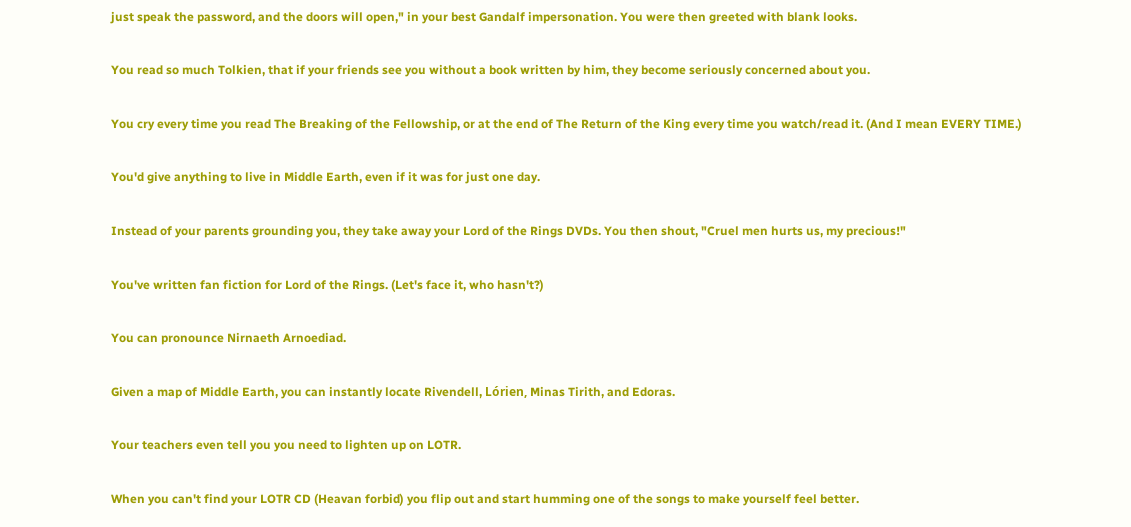just speak the password, and the doors will open," in your best Gandalf impersonation. You were then greeted with blank looks.

You read so much Tolkien, that if your friends see you without a book written by him, they become seriously concerned about you.

You cry every time you read The Breaking of the Fellowship, or at the end of The Return of the King every time you watch/read it. (And I mean EVERY TIME.)

You'd give anything to live in Middle Earth, even if it was for just one day.

Instead of your parents grounding you, they take away your Lord of the Rings DVDs. You then shout, "Cruel men hurts us, my precious!"

You've written fan fiction for Lord of the Rings. (Let's face it, who hasn't?)

You can pronounce Nirnaeth Arnoediad.

Given a map of Middle Earth, you can instantly locate Rivendell, Lórien, Minas Tirith, and Edoras.

Your teachers even tell you you need to lighten up on LOTR.

When you can't find your LOTR CD (Heavan forbid) you flip out and start humming one of the songs to make yourself feel better.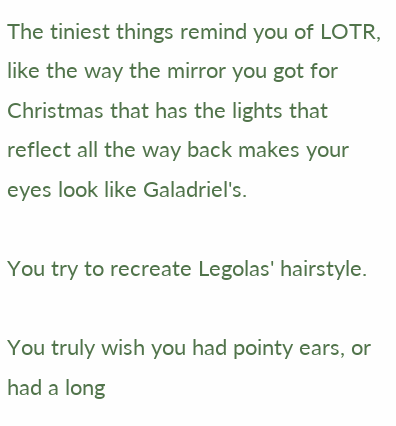The tiniest things remind you of LOTR, like the way the mirror you got for Christmas that has the lights that reflect all the way back makes your eyes look like Galadriel's.

You try to recreate Legolas' hairstyle.

You truly wish you had pointy ears, or had a long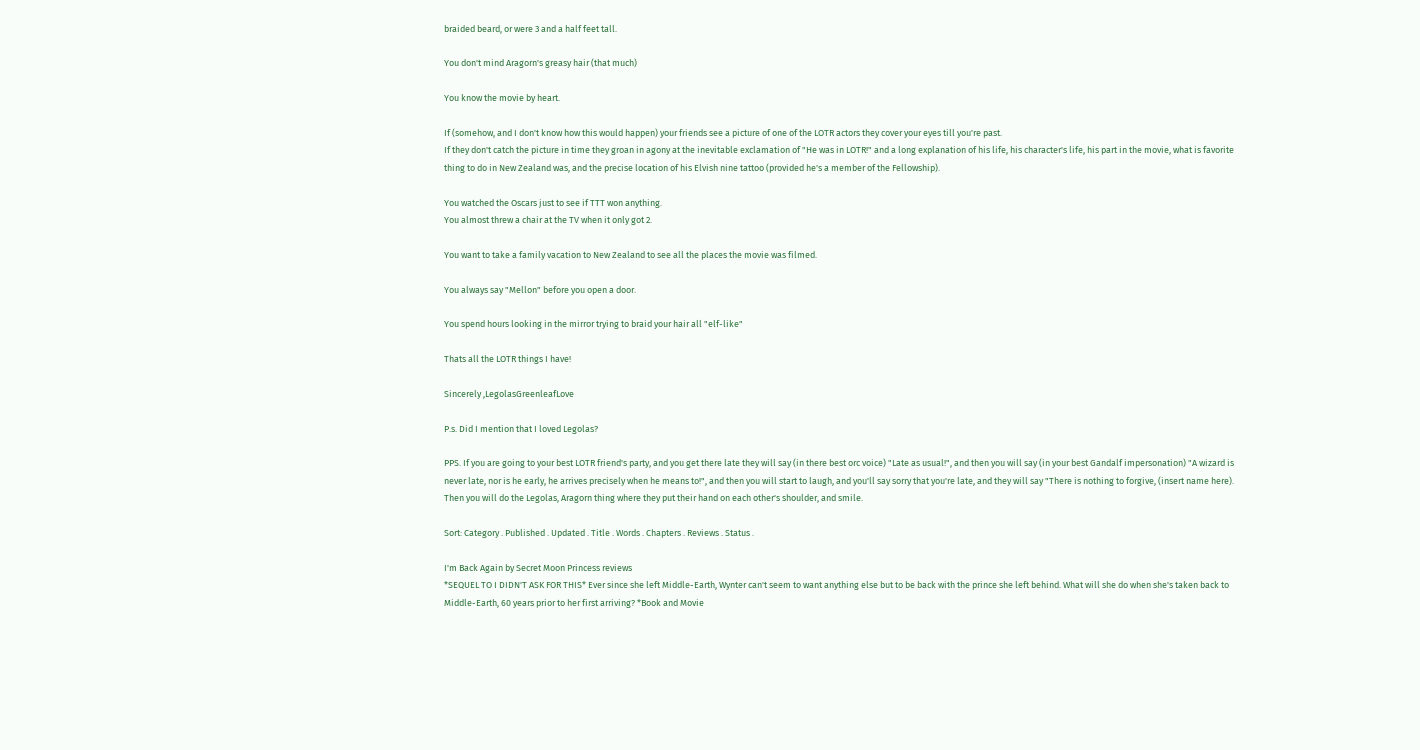braided beard, or were 3 and a half feet tall.

You don't mind Aragorn's greasy hair (that much)

You know the movie by heart.

If (somehow, and I don't know how this would happen) your friends see a picture of one of the LOTR actors they cover your eyes till you're past.
If they don't catch the picture in time they groan in agony at the inevitable exclamation of "He was in LOTR!" and a long explanation of his life, his character's life, his part in the movie, what is favorite thing to do in New Zealand was, and the precise location of his Elvish nine tattoo (provided he's a member of the Fellowship).

You watched the Oscars just to see if TTT won anything.
You almost threw a chair at the TV when it only got 2.

You want to take a family vacation to New Zealand to see all the places the movie was filmed.

You always say "Mellon" before you open a door.

You spend hours looking in the mirror trying to braid your hair all "elf-like"

Thats all the LOTR things I have!

Sincerely ,LegolasGreenleafLove

P.s. Did I mention that I loved Legolas?

PPS. If you are going to your best LOTR friend's party, and you get there late they will say (in there best orc voice) "Late as usual!", and then you will say (in your best Gandalf impersonation) "A wizard is never late, nor is he early, he arrives precisely when he means to!", and then you will start to laugh, and you'll say sorry that you're late, and they will say "There is nothing to forgive, (insert name here). Then you will do the Legolas, Aragorn thing where they put their hand on each other's shoulder, and smile.

Sort: Category . Published . Updated . Title . Words . Chapters . Reviews . Status .

I'm Back Again by Secret Moon Princess reviews
*SEQUEL TO I DIDN'T ASK FOR THIS* Ever since she left Middle-Earth, Wynter can't seem to want anything else but to be back with the prince she left behind. What will she do when she's taken back to Middle-Earth, 60 years prior to her first arriving? *Book and Movie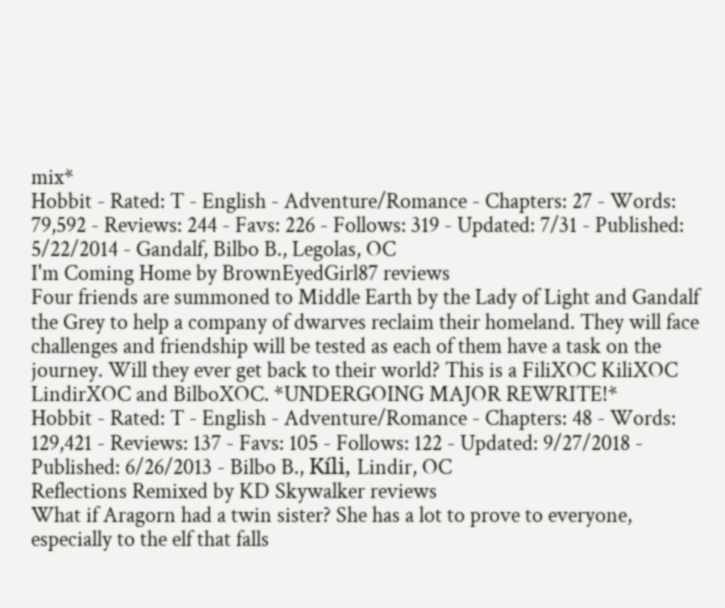mix*
Hobbit - Rated: T - English - Adventure/Romance - Chapters: 27 - Words: 79,592 - Reviews: 244 - Favs: 226 - Follows: 319 - Updated: 7/31 - Published: 5/22/2014 - Gandalf, Bilbo B., Legolas, OC
I'm Coming Home by BrownEyedGirl87 reviews
Four friends are summoned to Middle Earth by the Lady of Light and Gandalf the Grey to help a company of dwarves reclaim their homeland. They will face challenges and friendship will be tested as each of them have a task on the journey. Will they ever get back to their world? This is a FiliXOC KiliXOC LindirXOC and BilboXOC. *UNDERGOING MAJOR REWRITE!*
Hobbit - Rated: T - English - Adventure/Romance - Chapters: 48 - Words: 129,421 - Reviews: 137 - Favs: 105 - Follows: 122 - Updated: 9/27/2018 - Published: 6/26/2013 - Bilbo B., Kíli, Lindir, OC
Reflections Remixed by KD Skywalker reviews
What if Aragorn had a twin sister? She has a lot to prove to everyone, especially to the elf that falls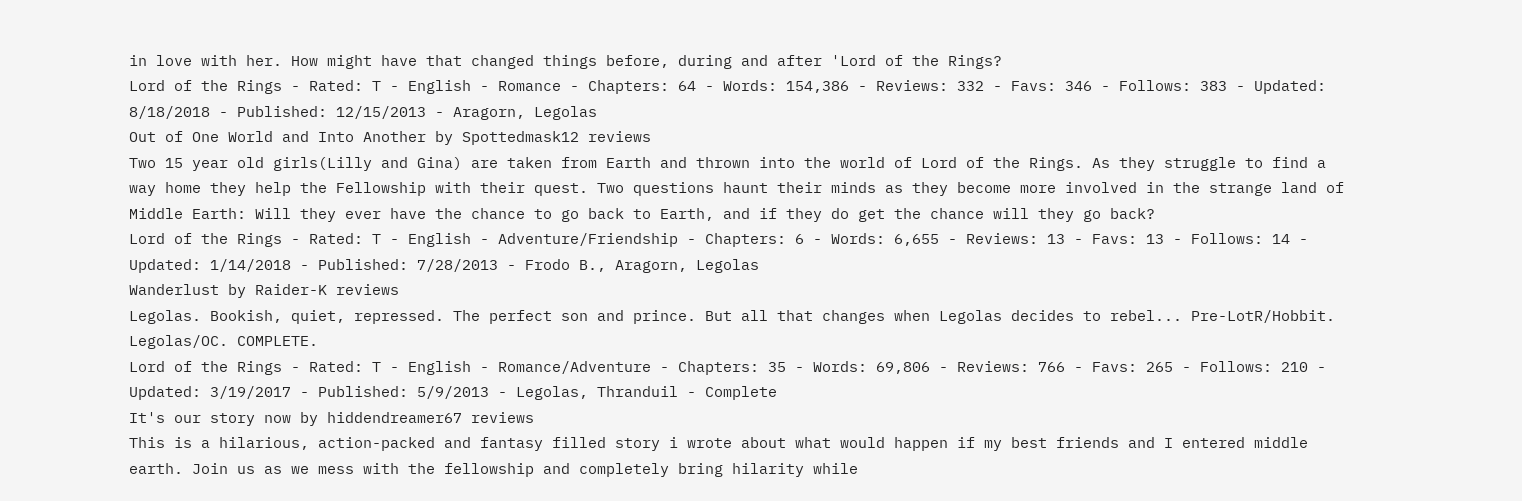in love with her. How might have that changed things before, during and after 'Lord of the Rings?
Lord of the Rings - Rated: T - English - Romance - Chapters: 64 - Words: 154,386 - Reviews: 332 - Favs: 346 - Follows: 383 - Updated: 8/18/2018 - Published: 12/15/2013 - Aragorn, Legolas
Out of One World and Into Another by Spottedmask12 reviews
Two 15 year old girls(Lilly and Gina) are taken from Earth and thrown into the world of Lord of the Rings. As they struggle to find a way home they help the Fellowship with their quest. Two questions haunt their minds as they become more involved in the strange land of Middle Earth: Will they ever have the chance to go back to Earth, and if they do get the chance will they go back?
Lord of the Rings - Rated: T - English - Adventure/Friendship - Chapters: 6 - Words: 6,655 - Reviews: 13 - Favs: 13 - Follows: 14 - Updated: 1/14/2018 - Published: 7/28/2013 - Frodo B., Aragorn, Legolas
Wanderlust by Raider-K reviews
Legolas. Bookish, quiet, repressed. The perfect son and prince. But all that changes when Legolas decides to rebel... Pre-LotR/Hobbit. Legolas/OC. COMPLETE.
Lord of the Rings - Rated: T - English - Romance/Adventure - Chapters: 35 - Words: 69,806 - Reviews: 766 - Favs: 265 - Follows: 210 - Updated: 3/19/2017 - Published: 5/9/2013 - Legolas, Thranduil - Complete
It's our story now by hiddendreamer67 reviews
This is a hilarious, action-packed and fantasy filled story i wrote about what would happen if my best friends and I entered middle earth. Join us as we mess with the fellowship and completely bring hilarity while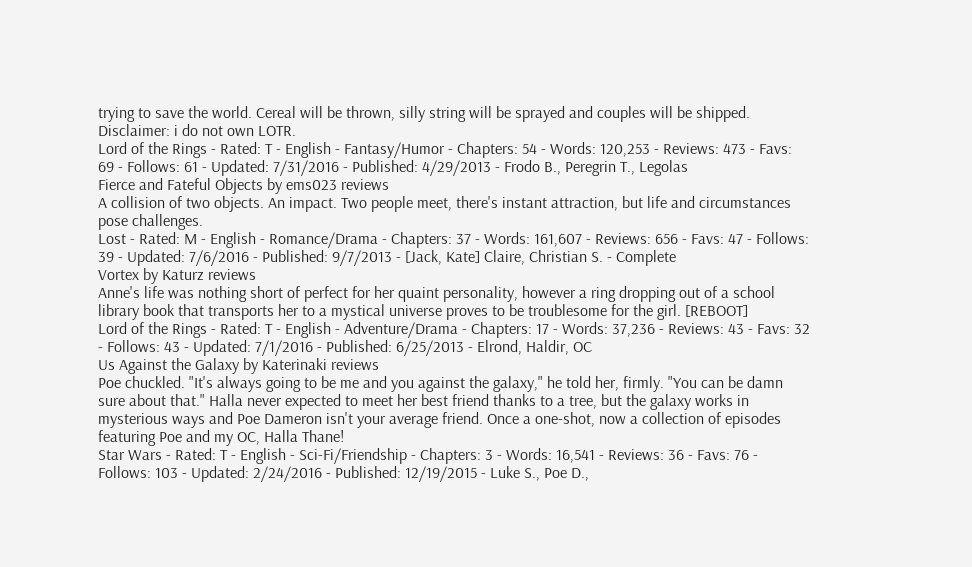trying to save the world. Cereal will be thrown, silly string will be sprayed and couples will be shipped. Disclaimer: i do not own LOTR.
Lord of the Rings - Rated: T - English - Fantasy/Humor - Chapters: 54 - Words: 120,253 - Reviews: 473 - Favs: 69 - Follows: 61 - Updated: 7/31/2016 - Published: 4/29/2013 - Frodo B., Peregrin T., Legolas
Fierce and Fateful Objects by ems023 reviews
A collision of two objects. An impact. Two people meet, there's instant attraction, but life and circumstances pose challenges.
Lost - Rated: M - English - Romance/Drama - Chapters: 37 - Words: 161,607 - Reviews: 656 - Favs: 47 - Follows: 39 - Updated: 7/6/2016 - Published: 9/7/2013 - [Jack, Kate] Claire, Christian S. - Complete
Vortex by Katurz reviews
Anne's life was nothing short of perfect for her quaint personality, however a ring dropping out of a school library book that transports her to a mystical universe proves to be troublesome for the girl. [REBOOT]
Lord of the Rings - Rated: T - English - Adventure/Drama - Chapters: 17 - Words: 37,236 - Reviews: 43 - Favs: 32 - Follows: 43 - Updated: 7/1/2016 - Published: 6/25/2013 - Elrond, Haldir, OC
Us Against the Galaxy by Katerinaki reviews
Poe chuckled. "It's always going to be me and you against the galaxy," he told her, firmly. "You can be damn sure about that." Halla never expected to meet her best friend thanks to a tree, but the galaxy works in mysterious ways and Poe Dameron isn't your average friend. Once a one-shot, now a collection of episodes featuring Poe and my OC, Halla Thane!
Star Wars - Rated: T - English - Sci-Fi/Friendship - Chapters: 3 - Words: 16,541 - Reviews: 36 - Favs: 76 - Follows: 103 - Updated: 2/24/2016 - Published: 12/19/2015 - Luke S., Poe D.,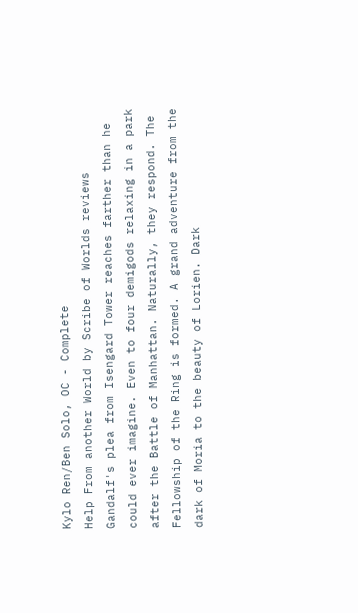Kylo Ren/Ben Solo, OC - Complete
Help From another World by Scribe of Worlds reviews
Gandalf's plea from Isengard Tower reaches farther than he could ever imagine. Even to four demigods relaxing in a park after the Battle of Manhattan. Naturally, they respond. The Fellowship of the Ring is formed. A grand adventure from the dark of Moria to the beauty of Lorien. Dark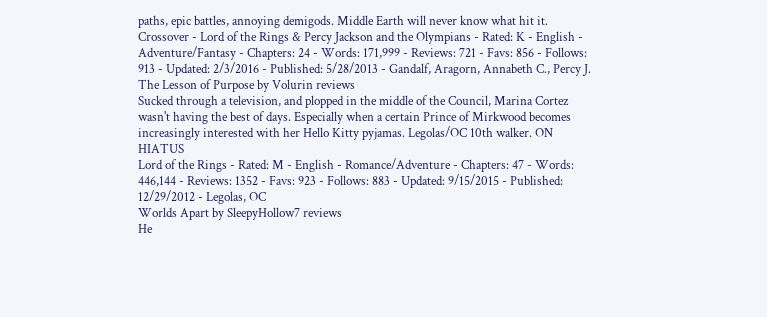paths, epic battles, annoying demigods. Middle Earth will never know what hit it.
Crossover - Lord of the Rings & Percy Jackson and the Olympians - Rated: K - English - Adventure/Fantasy - Chapters: 24 - Words: 171,999 - Reviews: 721 - Favs: 856 - Follows: 913 - Updated: 2/3/2016 - Published: 5/28/2013 - Gandalf, Aragorn, Annabeth C., Percy J.
The Lesson of Purpose by Volurin reviews
Sucked through a television, and plopped in the middle of the Council, Marina Cortez wasn't having the best of days. Especially when a certain Prince of Mirkwood becomes increasingly interested with her Hello Kitty pyjamas. Legolas/OC 10th walker. ON HIATUS
Lord of the Rings - Rated: M - English - Romance/Adventure - Chapters: 47 - Words: 446,144 - Reviews: 1352 - Favs: 923 - Follows: 883 - Updated: 9/15/2015 - Published: 12/29/2012 - Legolas, OC
Worlds Apart by SleepyHollow7 reviews
He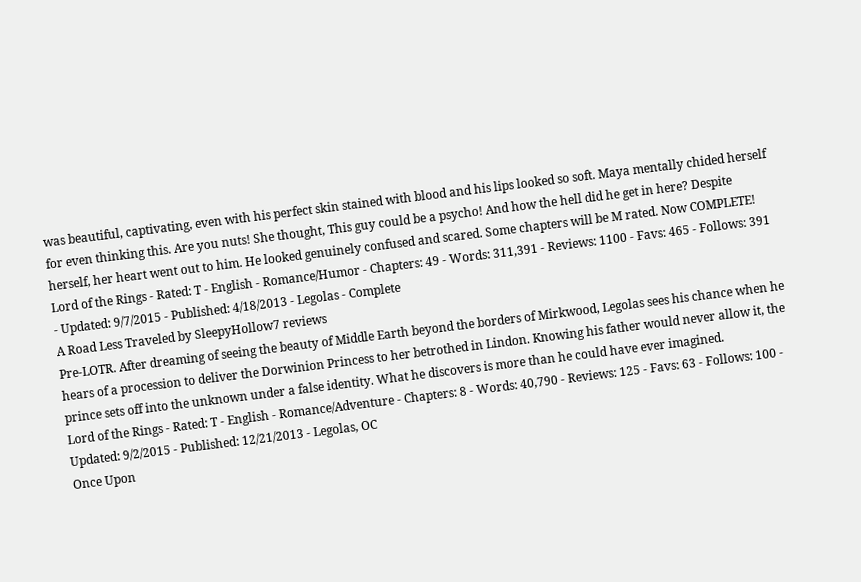was beautiful, captivating, even with his perfect skin stained with blood and his lips looked so soft. Maya mentally chided herself for even thinking this. Are you nuts! She thought, This guy could be a psycho! And how the hell did he get in here? Despite herself, her heart went out to him. He looked genuinely confused and scared. Some chapters will be M rated. Now COMPLETE!
Lord of the Rings - Rated: T - English - Romance/Humor - Chapters: 49 - Words: 311,391 - Reviews: 1100 - Favs: 465 - Follows: 391 - Updated: 9/7/2015 - Published: 4/18/2013 - Legolas - Complete
A Road Less Traveled by SleepyHollow7 reviews
Pre-LOTR. After dreaming of seeing the beauty of Middle Earth beyond the borders of Mirkwood, Legolas sees his chance when he hears of a procession to deliver the Dorwinion Princess to her betrothed in Lindon. Knowing his father would never allow it, the prince sets off into the unknown under a false identity. What he discovers is more than he could have ever imagined.
Lord of the Rings - Rated: T - English - Romance/Adventure - Chapters: 8 - Words: 40,790 - Reviews: 125 - Favs: 63 - Follows: 100 - Updated: 9/2/2015 - Published: 12/21/2013 - Legolas, OC
Once Upon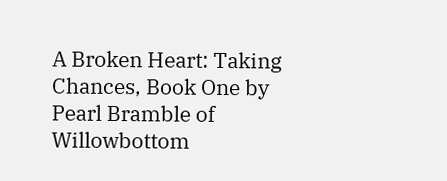A Broken Heart: Taking Chances, Book One by Pearl Bramble of Willowbottom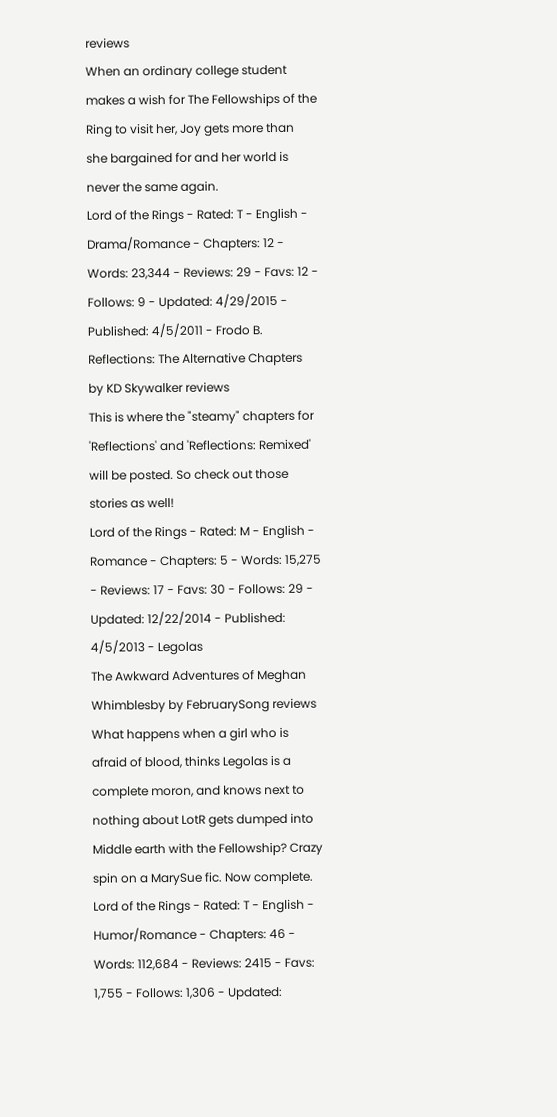reviews
When an ordinary college student makes a wish for The Fellowships of the Ring to visit her, Joy gets more than she bargained for and her world is never the same again.
Lord of the Rings - Rated: T - English - Drama/Romance - Chapters: 12 - Words: 23,344 - Reviews: 29 - Favs: 12 - Follows: 9 - Updated: 4/29/2015 - Published: 4/5/2011 - Frodo B.
Reflections: The Alternative Chapters by KD Skywalker reviews
This is where the "steamy" chapters for 'Reflections' and 'Reflections: Remixed' will be posted. So check out those stories as well!
Lord of the Rings - Rated: M - English - Romance - Chapters: 5 - Words: 15,275 - Reviews: 17 - Favs: 30 - Follows: 29 - Updated: 12/22/2014 - Published: 4/5/2013 - Legolas
The Awkward Adventures of Meghan Whimblesby by FebruarySong reviews
What happens when a girl who is afraid of blood, thinks Legolas is a complete moron, and knows next to nothing about LotR gets dumped into Middle earth with the Fellowship? Crazy spin on a MarySue fic. Now complete.
Lord of the Rings - Rated: T - English - Humor/Romance - Chapters: 46 - Words: 112,684 - Reviews: 2415 - Favs: 1,755 - Follows: 1,306 - Updated: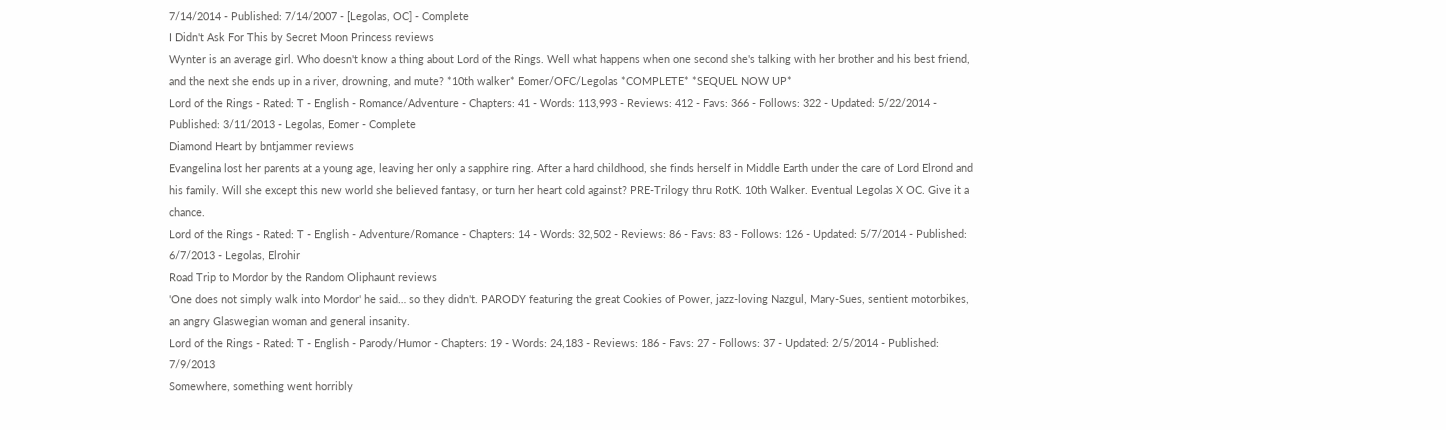7/14/2014 - Published: 7/14/2007 - [Legolas, OC] - Complete
I Didn't Ask For This by Secret Moon Princess reviews
Wynter is an average girl. Who doesn't know a thing about Lord of the Rings. Well what happens when one second she's talking with her brother and his best friend, and the next she ends up in a river, drowning, and mute? *10th walker* Eomer/OFC/Legolas *COMPLETE* *SEQUEL NOW UP*
Lord of the Rings - Rated: T - English - Romance/Adventure - Chapters: 41 - Words: 113,993 - Reviews: 412 - Favs: 366 - Follows: 322 - Updated: 5/22/2014 - Published: 3/11/2013 - Legolas, Eomer - Complete
Diamond Heart by bntjammer reviews
Evangelina lost her parents at a young age, leaving her only a sapphire ring. After a hard childhood, she finds herself in Middle Earth under the care of Lord Elrond and his family. Will she except this new world she believed fantasy, or turn her heart cold against? PRE-Trilogy thru RotK. 10th Walker. Eventual Legolas X OC. Give it a chance.
Lord of the Rings - Rated: T - English - Adventure/Romance - Chapters: 14 - Words: 32,502 - Reviews: 86 - Favs: 83 - Follows: 126 - Updated: 5/7/2014 - Published: 6/7/2013 - Legolas, Elrohir
Road Trip to Mordor by the Random Oliphaunt reviews
'One does not simply walk into Mordor' he said… so they didn't. PARODY featuring the great Cookies of Power, jazz-loving Nazgul, Mary-Sues, sentient motorbikes, an angry Glaswegian woman and general insanity.
Lord of the Rings - Rated: T - English - Parody/Humor - Chapters: 19 - Words: 24,183 - Reviews: 186 - Favs: 27 - Follows: 37 - Updated: 2/5/2014 - Published: 7/9/2013
Somewhere, something went horribly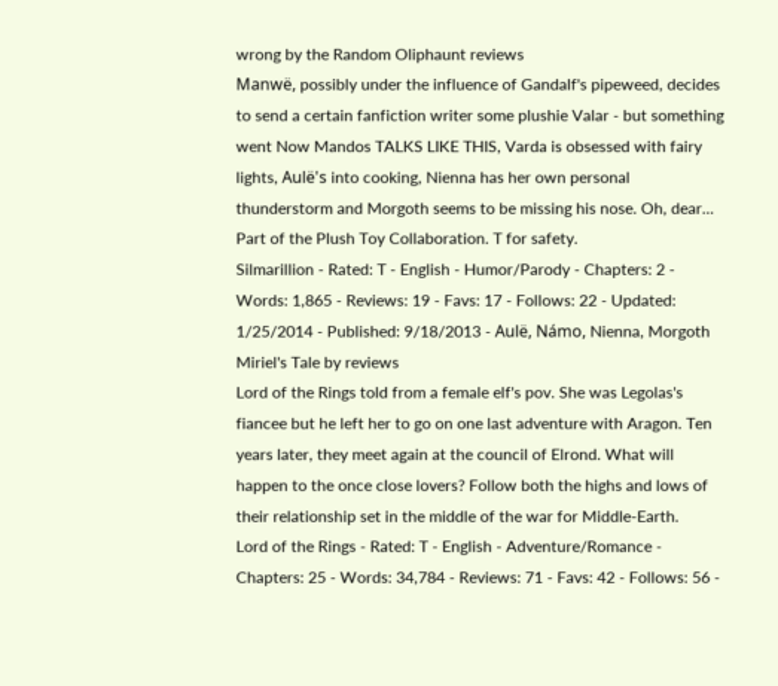wrong by the Random Oliphaunt reviews
Manwë, possibly under the influence of Gandalf's pipeweed, decides to send a certain fanfiction writer some plushie Valar - but something went Now Mandos TALKS LIKE THIS, Varda is obsessed with fairy lights, Aulë's into cooking, Nienna has her own personal thunderstorm and Morgoth seems to be missing his nose. Oh, dear... Part of the Plush Toy Collaboration. T for safety.
Silmarillion - Rated: T - English - Humor/Parody - Chapters: 2 - Words: 1,865 - Reviews: 19 - Favs: 17 - Follows: 22 - Updated: 1/25/2014 - Published: 9/18/2013 - Aulë, Námo, Nienna, Morgoth
Miriel's Tale by reviews
Lord of the Rings told from a female elf's pov. She was Legolas's fiancee but he left her to go on one last adventure with Aragon. Ten years later, they meet again at the council of Elrond. What will happen to the once close lovers? Follow both the highs and lows of their relationship set in the middle of the war for Middle-Earth.
Lord of the Rings - Rated: T - English - Adventure/Romance - Chapters: 25 - Words: 34,784 - Reviews: 71 - Favs: 42 - Follows: 56 -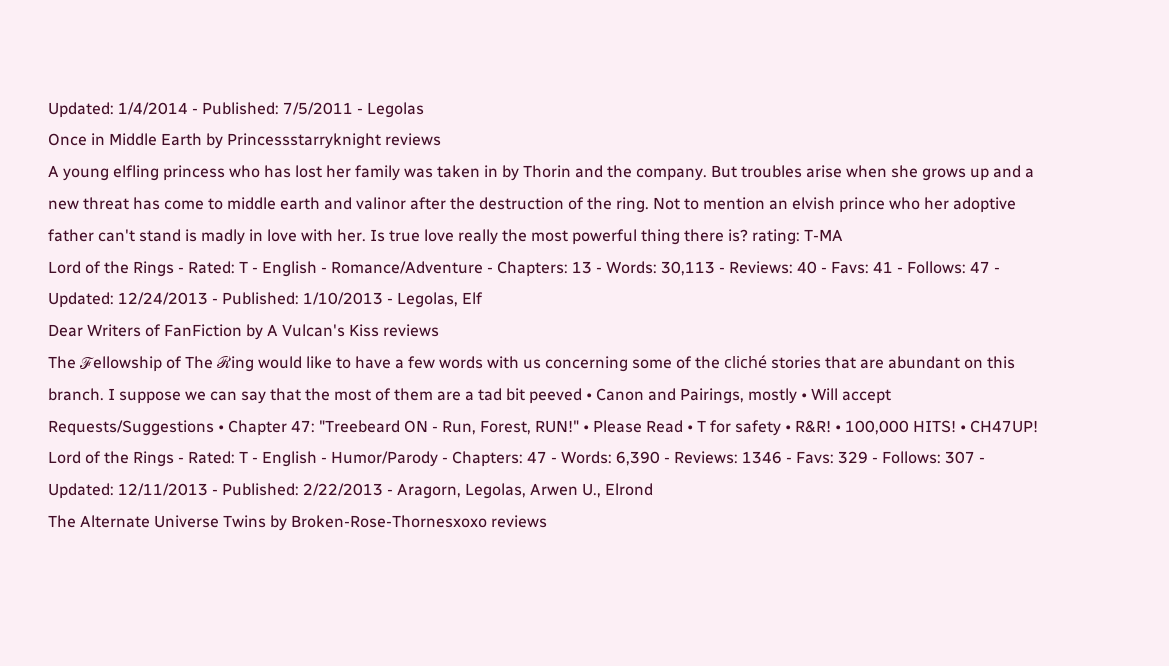Updated: 1/4/2014 - Published: 7/5/2011 - Legolas
Once in Middle Earth by Princessstarryknight reviews
A young elfling princess who has lost her family was taken in by Thorin and the company. But troubles arise when she grows up and a new threat has come to middle earth and valinor after the destruction of the ring. Not to mention an elvish prince who her adoptive father can't stand is madly in love with her. Is true love really the most powerful thing there is? rating: T-MA
Lord of the Rings - Rated: T - English - Romance/Adventure - Chapters: 13 - Words: 30,113 - Reviews: 40 - Favs: 41 - Follows: 47 - Updated: 12/24/2013 - Published: 1/10/2013 - Legolas, Elf
Dear Writers of FanFiction by A Vulcan's Kiss reviews
The ℱellowship of The ℛing would like to have a few words with us concerning some of the cliché stories that are abundant on this branch. I suppose we can say that the most of them are a tad bit peeved • Canon and Pairings, mostly • Will accept Requests/Suggestions • Chapter 47: "Treebeard ON - Run, Forest, RUN!" • Please Read • T for safety • R&R! • 100,000 HITS! • CH47UP!
Lord of the Rings - Rated: T - English - Humor/Parody - Chapters: 47 - Words: 6,390 - Reviews: 1346 - Favs: 329 - Follows: 307 - Updated: 12/11/2013 - Published: 2/22/2013 - Aragorn, Legolas, Arwen U., Elrond
The Alternate Universe Twins by Broken-Rose-Thornesxoxo reviews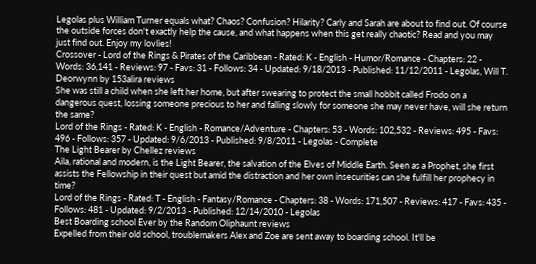Legolas plus William Turner equals what? Chaos? Confusion? Hilarity? Carly and Sarah are about to find out. Of course the outside forces don't exactly help the cause, and what happens when this get really chaotic? Read and you may just find out. Enjoy my lovlies!
Crossover - Lord of the Rings & Pirates of the Caribbean - Rated: K - English - Humor/Romance - Chapters: 22 - Words: 36,141 - Reviews: 97 - Favs: 31 - Follows: 34 - Updated: 9/18/2013 - Published: 11/12/2011 - Legolas, Will T.
Deorwynn by 153alira reviews
She was still a child when she left her home, but after swearing to protect the small hobbit called Frodo on a dangerous quest, lossing someone precious to her and falling slowly for someone she may never have, will she return the same?
Lord of the Rings - Rated: K - English - Romance/Adventure - Chapters: 53 - Words: 102,532 - Reviews: 495 - Favs: 496 - Follows: 357 - Updated: 9/6/2013 - Published: 9/8/2011 - Legolas - Complete
The Light Bearer by Chellez reviews
Aila, rational and modern, is the Light Bearer, the salvation of the Elves of Middle Earth. Seen as a Prophet, she first assists the Fellowship in their quest but amid the distraction and her own insecurities can she fulfill her prophecy in time?
Lord of the Rings - Rated: T - English - Fantasy/Romance - Chapters: 38 - Words: 171,507 - Reviews: 417 - Favs: 435 - Follows: 481 - Updated: 9/2/2013 - Published: 12/14/2010 - Legolas
Best Boarding school Ever by the Random Oliphaunt reviews
Expelled from their old school, troublemakers Alex and Zoe are sent away to boarding school. It'll be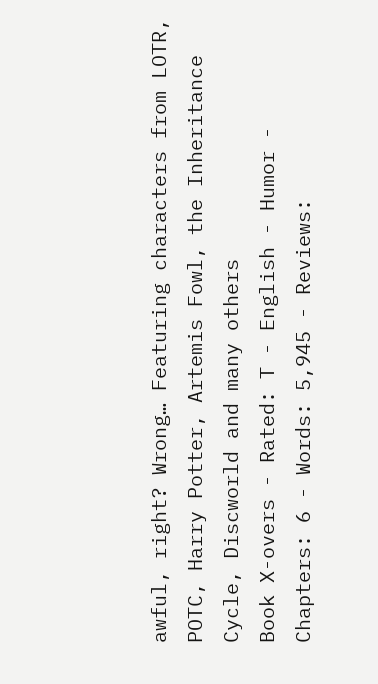awful, right? Wrong… Featuring characters from LOTR, POTC, Harry Potter, Artemis Fowl, the Inheritance Cycle, Discworld and many others
Book X-overs - Rated: T - English - Humor - Chapters: 6 - Words: 5,945 - Reviews: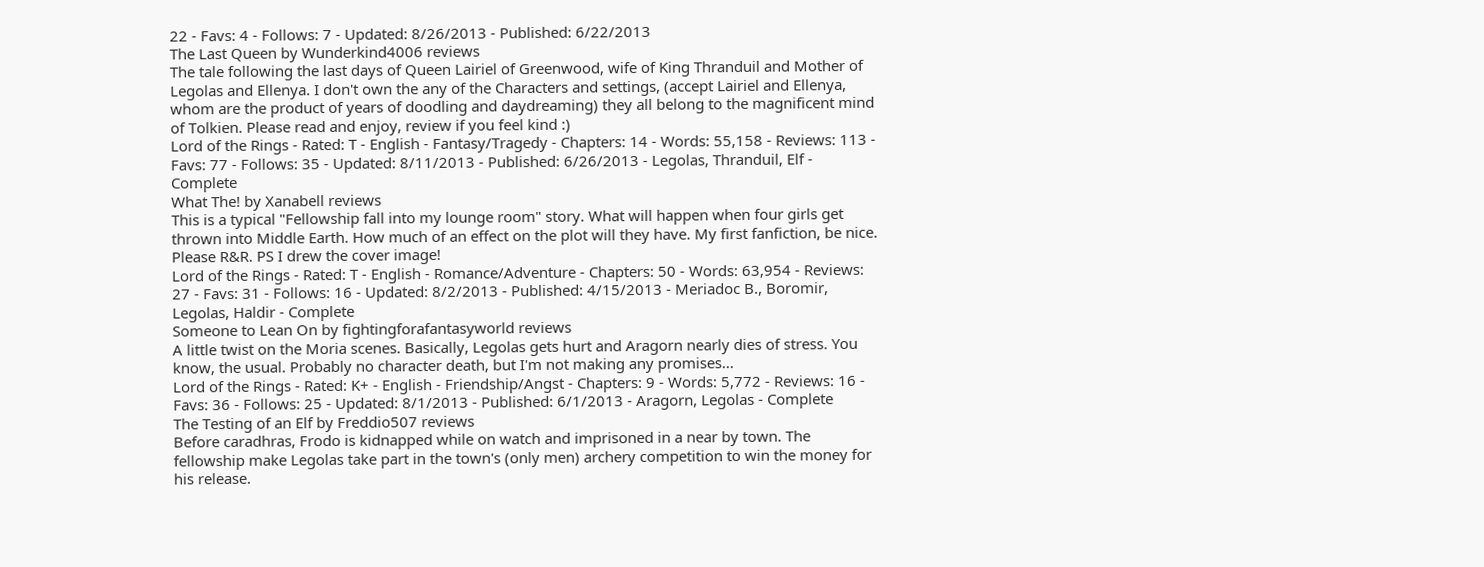22 - Favs: 4 - Follows: 7 - Updated: 8/26/2013 - Published: 6/22/2013
The Last Queen by Wunderkind4006 reviews
The tale following the last days of Queen Lairiel of Greenwood, wife of King Thranduil and Mother of Legolas and Ellenya. I don't own the any of the Characters and settings, (accept Lairiel and Ellenya, whom are the product of years of doodling and daydreaming) they all belong to the magnificent mind of Tolkien. Please read and enjoy, review if you feel kind :)
Lord of the Rings - Rated: T - English - Fantasy/Tragedy - Chapters: 14 - Words: 55,158 - Reviews: 113 - Favs: 77 - Follows: 35 - Updated: 8/11/2013 - Published: 6/26/2013 - Legolas, Thranduil, Elf - Complete
What The! by Xanabell reviews
This is a typical "Fellowship fall into my lounge room" story. What will happen when four girls get thrown into Middle Earth. How much of an effect on the plot will they have. My first fanfiction, be nice. Please R&R. PS I drew the cover image!
Lord of the Rings - Rated: T - English - Romance/Adventure - Chapters: 50 - Words: 63,954 - Reviews: 27 - Favs: 31 - Follows: 16 - Updated: 8/2/2013 - Published: 4/15/2013 - Meriadoc B., Boromir, Legolas, Haldir - Complete
Someone to Lean On by fightingforafantasyworld reviews
A little twist on the Moria scenes. Basically, Legolas gets hurt and Aragorn nearly dies of stress. You know, the usual. Probably no character death, but I'm not making any promises...
Lord of the Rings - Rated: K+ - English - Friendship/Angst - Chapters: 9 - Words: 5,772 - Reviews: 16 - Favs: 36 - Follows: 25 - Updated: 8/1/2013 - Published: 6/1/2013 - Aragorn, Legolas - Complete
The Testing of an Elf by Freddio507 reviews
Before caradhras, Frodo is kidnapped while on watch and imprisoned in a near by town. The fellowship make Legolas take part in the town's (only men) archery competition to win the money for his release.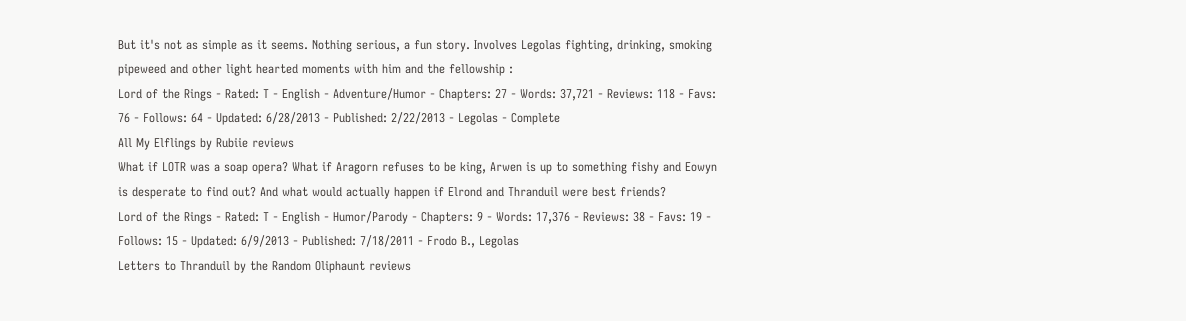But it's not as simple as it seems. Nothing serious, a fun story. Involves Legolas fighting, drinking, smoking pipeweed and other light hearted moments with him and the fellowship :
Lord of the Rings - Rated: T - English - Adventure/Humor - Chapters: 27 - Words: 37,721 - Reviews: 118 - Favs: 76 - Follows: 64 - Updated: 6/28/2013 - Published: 2/22/2013 - Legolas - Complete
All My Elflings by Rubiie reviews
What if LOTR was a soap opera? What if Aragorn refuses to be king, Arwen is up to something fishy and Eowyn is desperate to find out? And what would actually happen if Elrond and Thranduil were best friends?
Lord of the Rings - Rated: T - English - Humor/Parody - Chapters: 9 - Words: 17,376 - Reviews: 38 - Favs: 19 - Follows: 15 - Updated: 6/9/2013 - Published: 7/18/2011 - Frodo B., Legolas
Letters to Thranduil by the Random Oliphaunt reviews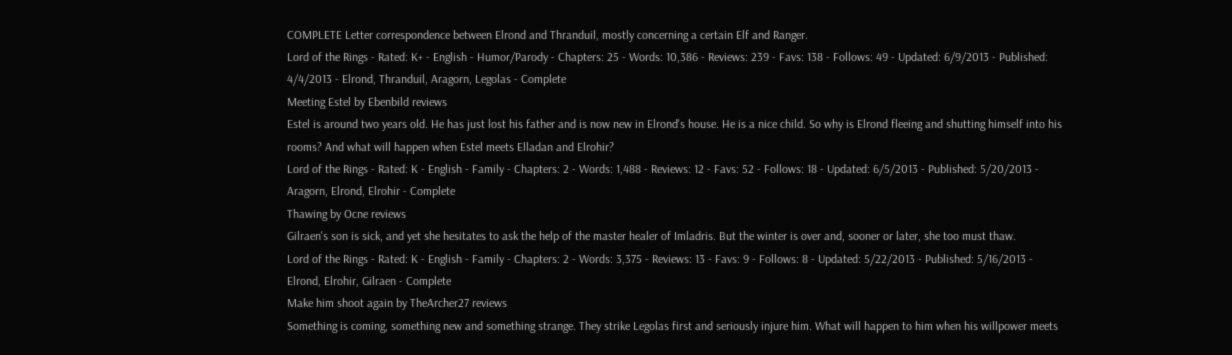COMPLETE Letter correspondence between Elrond and Thranduil, mostly concerning a certain Elf and Ranger.
Lord of the Rings - Rated: K+ - English - Humor/Parody - Chapters: 25 - Words: 10,386 - Reviews: 239 - Favs: 138 - Follows: 49 - Updated: 6/9/2013 - Published: 4/4/2013 - Elrond, Thranduil, Aragorn, Legolas - Complete
Meeting Estel by Ebenbild reviews
Estel is around two years old. He has just lost his father and is now new in Elrond's house. He is a nice child. So why is Elrond fleeing and shutting himself into his rooms? And what will happen when Estel meets Elladan and Elrohir?
Lord of the Rings - Rated: K - English - Family - Chapters: 2 - Words: 1,488 - Reviews: 12 - Favs: 52 - Follows: 18 - Updated: 6/5/2013 - Published: 5/20/2013 - Aragorn, Elrond, Elrohir - Complete
Thawing by Ocne reviews
Gilraen's son is sick, and yet she hesitates to ask the help of the master healer of Imladris. But the winter is over and, sooner or later, she too must thaw.
Lord of the Rings - Rated: K - English - Family - Chapters: 2 - Words: 3,375 - Reviews: 13 - Favs: 9 - Follows: 8 - Updated: 5/22/2013 - Published: 5/16/2013 - Elrond, Elrohir, Gilraen - Complete
Make him shoot again by TheArcher27 reviews
Something is coming, something new and something strange. They strike Legolas first and seriously injure him. What will happen to him when his willpower meets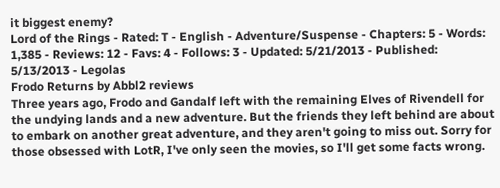it biggest enemy?
Lord of the Rings - Rated: T - English - Adventure/Suspense - Chapters: 5 - Words: 1,385 - Reviews: 12 - Favs: 4 - Follows: 3 - Updated: 5/21/2013 - Published: 5/13/2013 - Legolas
Frodo Returns by Abbl2 reviews
Three years ago, Frodo and Gandalf left with the remaining Elves of Rivendell for the undying lands and a new adventure. But the friends they left behind are about to embark on another great adventure, and they aren't going to miss out. Sorry for those obsessed with LotR, I've only seen the movies, so I'll get some facts wrong.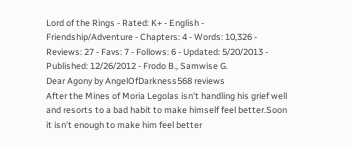Lord of the Rings - Rated: K+ - English - Friendship/Adventure - Chapters: 4 - Words: 10,326 - Reviews: 27 - Favs: 7 - Follows: 6 - Updated: 5/20/2013 - Published: 12/26/2012 - Frodo B., Samwise G.
Dear Agony by AngelOfDarkness568 reviews
After the Mines of Moria Legolas isn't handling his grief well and resorts to a bad habit to make himself feel better.Soon it isn't enough to make him feel better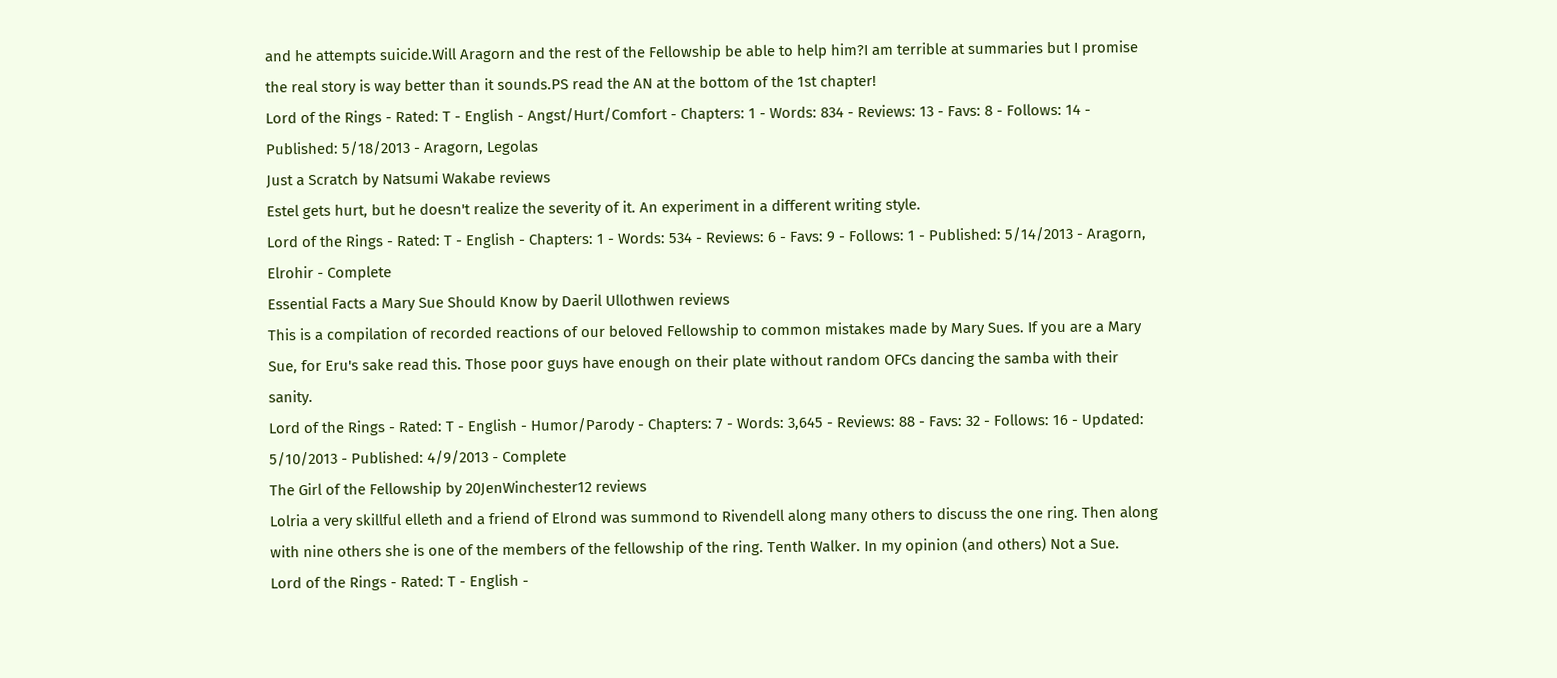and he attempts suicide.Will Aragorn and the rest of the Fellowship be able to help him?I am terrible at summaries but I promise the real story is way better than it sounds.PS read the AN at the bottom of the 1st chapter!
Lord of the Rings - Rated: T - English - Angst/Hurt/Comfort - Chapters: 1 - Words: 834 - Reviews: 13 - Favs: 8 - Follows: 14 - Published: 5/18/2013 - Aragorn, Legolas
Just a Scratch by Natsumi Wakabe reviews
Estel gets hurt, but he doesn't realize the severity of it. An experiment in a different writing style.
Lord of the Rings - Rated: T - English - Chapters: 1 - Words: 534 - Reviews: 6 - Favs: 9 - Follows: 1 - Published: 5/14/2013 - Aragorn, Elrohir - Complete
Essential Facts a Mary Sue Should Know by Daeril Ullothwen reviews
This is a compilation of recorded reactions of our beloved Fellowship to common mistakes made by Mary Sues. If you are a Mary Sue, for Eru's sake read this. Those poor guys have enough on their plate without random OFCs dancing the samba with their sanity.
Lord of the Rings - Rated: T - English - Humor/Parody - Chapters: 7 - Words: 3,645 - Reviews: 88 - Favs: 32 - Follows: 16 - Updated: 5/10/2013 - Published: 4/9/2013 - Complete
The Girl of the Fellowship by 20JenWinchester12 reviews
Lolria a very skillful elleth and a friend of Elrond was summond to Rivendell along many others to discuss the one ring. Then along with nine others she is one of the members of the fellowship of the ring. Tenth Walker. In my opinion (and others) Not a Sue.
Lord of the Rings - Rated: T - English -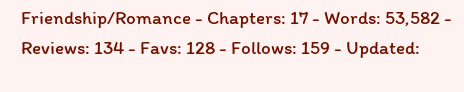Friendship/Romance - Chapters: 17 - Words: 53,582 - Reviews: 134 - Favs: 128 - Follows: 159 - Updated: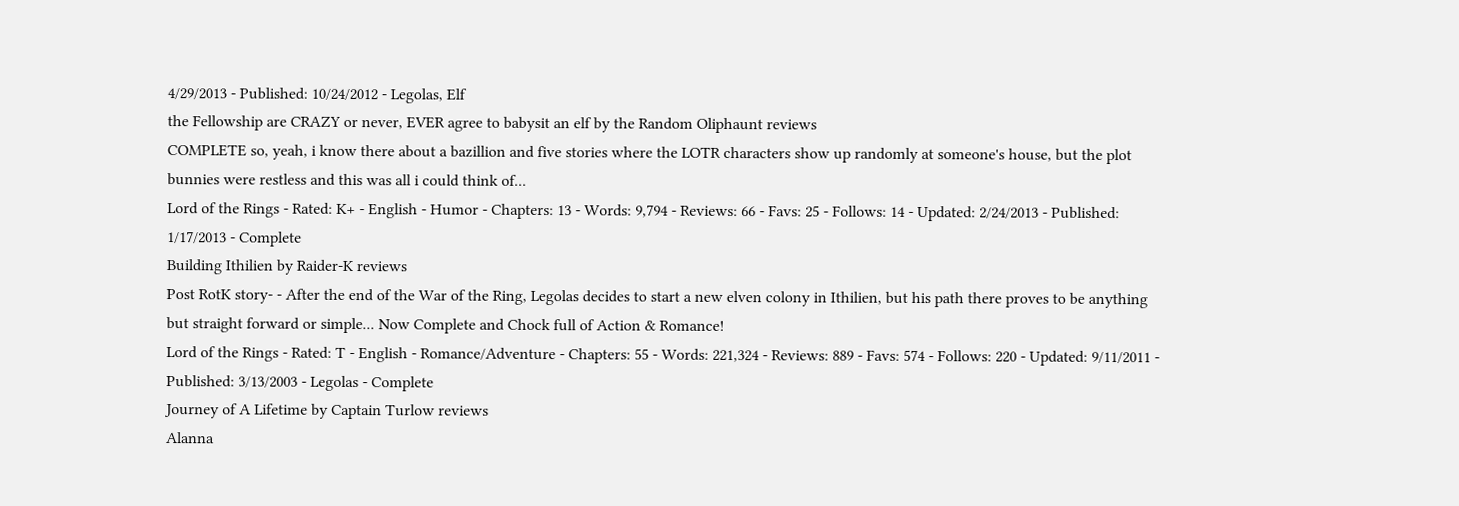4/29/2013 - Published: 10/24/2012 - Legolas, Elf
the Fellowship are CRAZY or never, EVER agree to babysit an elf by the Random Oliphaunt reviews
COMPLETE so, yeah, i know there about a bazillion and five stories where the LOTR characters show up randomly at someone's house, but the plot bunnies were restless and this was all i could think of...
Lord of the Rings - Rated: K+ - English - Humor - Chapters: 13 - Words: 9,794 - Reviews: 66 - Favs: 25 - Follows: 14 - Updated: 2/24/2013 - Published: 1/17/2013 - Complete
Building Ithilien by Raider-K reviews
Post RotK story- - After the end of the War of the Ring, Legolas decides to start a new elven colony in Ithilien, but his path there proves to be anything but straight forward or simple... Now Complete and Chock full of Action & Romance!
Lord of the Rings - Rated: T - English - Romance/Adventure - Chapters: 55 - Words: 221,324 - Reviews: 889 - Favs: 574 - Follows: 220 - Updated: 9/11/2011 - Published: 3/13/2003 - Legolas - Complete
Journey of A Lifetime by Captain Turlow reviews
Alanna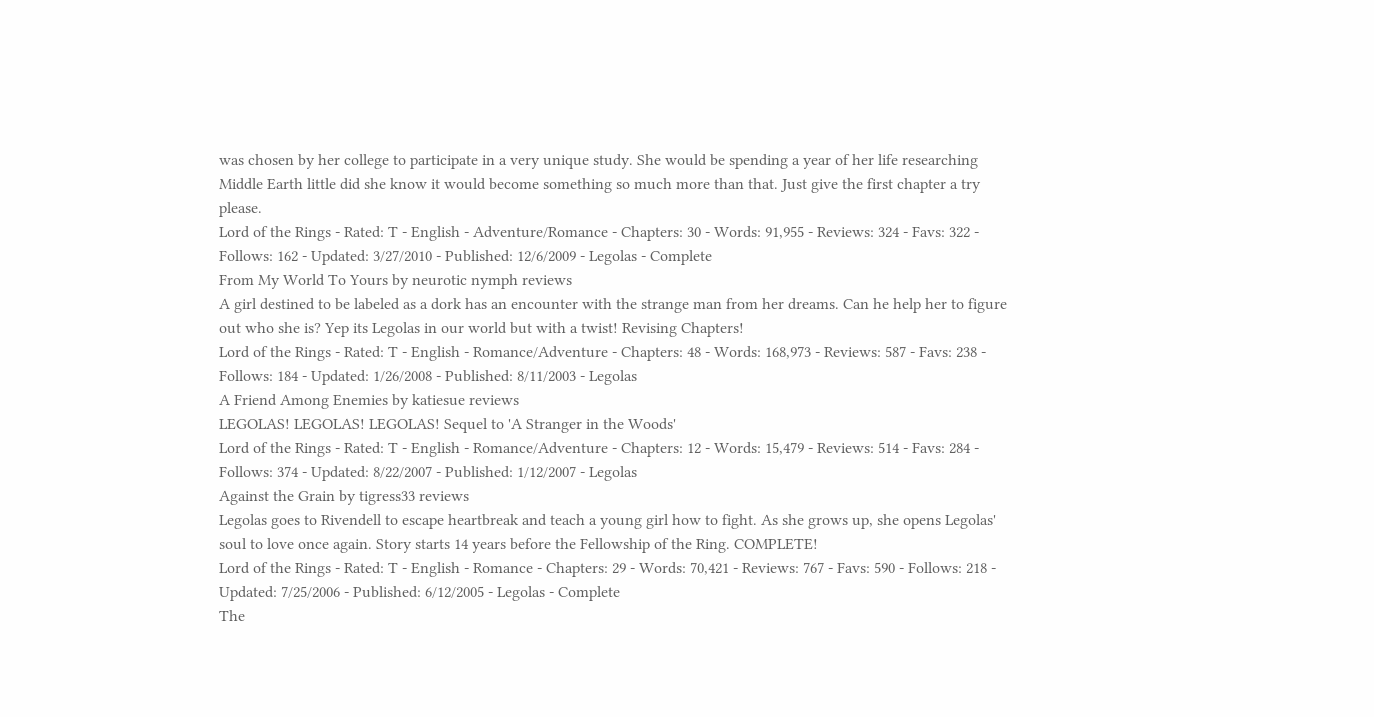was chosen by her college to participate in a very unique study. She would be spending a year of her life researching Middle Earth little did she know it would become something so much more than that. Just give the first chapter a try please.
Lord of the Rings - Rated: T - English - Adventure/Romance - Chapters: 30 - Words: 91,955 - Reviews: 324 - Favs: 322 - Follows: 162 - Updated: 3/27/2010 - Published: 12/6/2009 - Legolas - Complete
From My World To Yours by neurotic nymph reviews
A girl destined to be labeled as a dork has an encounter with the strange man from her dreams. Can he help her to figure out who she is? Yep its Legolas in our world but with a twist! Revising Chapters!
Lord of the Rings - Rated: T - English - Romance/Adventure - Chapters: 48 - Words: 168,973 - Reviews: 587 - Favs: 238 - Follows: 184 - Updated: 1/26/2008 - Published: 8/11/2003 - Legolas
A Friend Among Enemies by katiesue reviews
LEGOLAS! LEGOLAS! LEGOLAS! Sequel to 'A Stranger in the Woods'
Lord of the Rings - Rated: T - English - Romance/Adventure - Chapters: 12 - Words: 15,479 - Reviews: 514 - Favs: 284 - Follows: 374 - Updated: 8/22/2007 - Published: 1/12/2007 - Legolas
Against the Grain by tigress33 reviews
Legolas goes to Rivendell to escape heartbreak and teach a young girl how to fight. As she grows up, she opens Legolas' soul to love once again. Story starts 14 years before the Fellowship of the Ring. COMPLETE!
Lord of the Rings - Rated: T - English - Romance - Chapters: 29 - Words: 70,421 - Reviews: 767 - Favs: 590 - Follows: 218 - Updated: 7/25/2006 - Published: 6/12/2005 - Legolas - Complete
The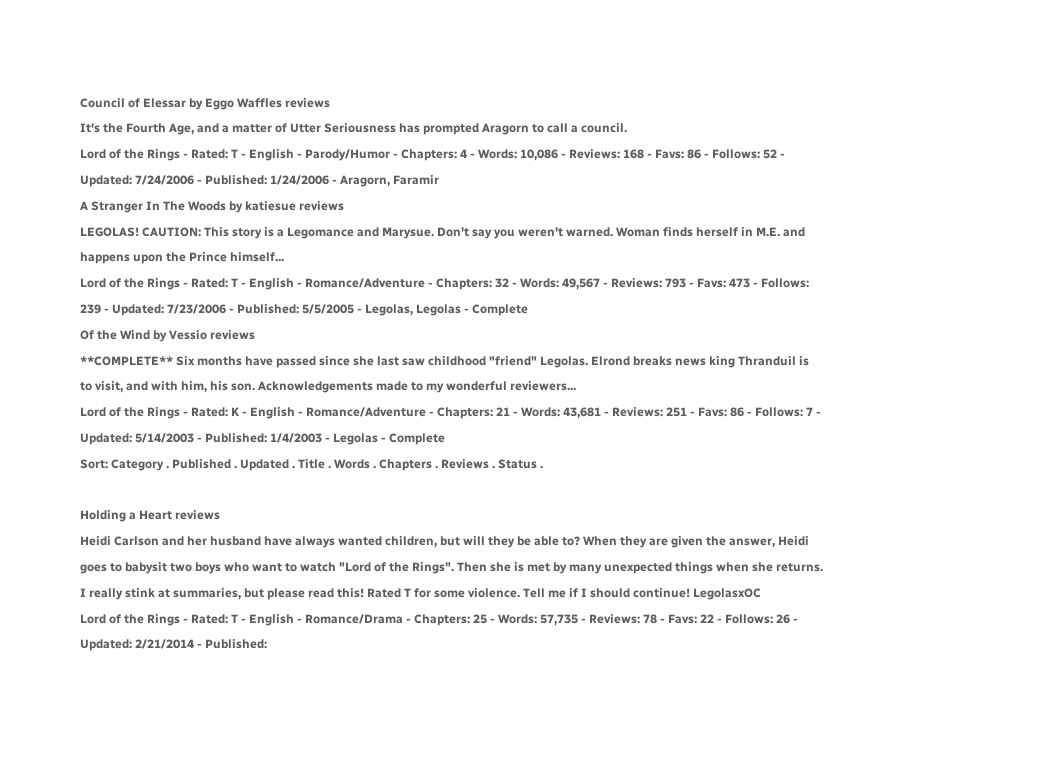Council of Elessar by Eggo Waffles reviews
It's the Fourth Age, and a matter of Utter Seriousness has prompted Aragorn to call a council.
Lord of the Rings - Rated: T - English - Parody/Humor - Chapters: 4 - Words: 10,086 - Reviews: 168 - Favs: 86 - Follows: 52 - Updated: 7/24/2006 - Published: 1/24/2006 - Aragorn, Faramir
A Stranger In The Woods by katiesue reviews
LEGOLAS! CAUTION: This story is a Legomance and Marysue. Don't say you weren't warned. Woman finds herself in M.E. and happens upon the Prince himself...
Lord of the Rings - Rated: T - English - Romance/Adventure - Chapters: 32 - Words: 49,567 - Reviews: 793 - Favs: 473 - Follows: 239 - Updated: 7/23/2006 - Published: 5/5/2005 - Legolas, Legolas - Complete
Of the Wind by Vessio reviews
**COMPLETE** Six months have passed since she last saw childhood "friend" Legolas. Elrond breaks news king Thranduil is to visit, and with him, his son. Acknowledgements made to my wonderful reviewers...
Lord of the Rings - Rated: K - English - Romance/Adventure - Chapters: 21 - Words: 43,681 - Reviews: 251 - Favs: 86 - Follows: 7 - Updated: 5/14/2003 - Published: 1/4/2003 - Legolas - Complete
Sort: Category . Published . Updated . Title . Words . Chapters . Reviews . Status .

Holding a Heart reviews
Heidi Carlson and her husband have always wanted children, but will they be able to? When they are given the answer, Heidi goes to babysit two boys who want to watch "Lord of the Rings". Then she is met by many unexpected things when she returns. I really stink at summaries, but please read this! Rated T for some violence. Tell me if I should continue! LegolasxOC
Lord of the Rings - Rated: T - English - Romance/Drama - Chapters: 25 - Words: 57,735 - Reviews: 78 - Favs: 22 - Follows: 26 - Updated: 2/21/2014 - Published: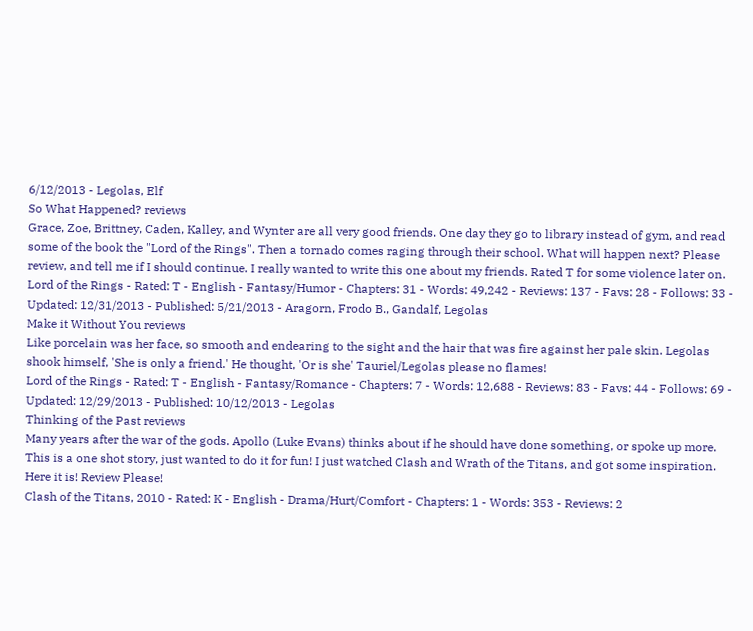6/12/2013 - Legolas, Elf
So What Happened? reviews
Grace, Zoe, Brittney, Caden, Kalley, and Wynter are all very good friends. One day they go to library instead of gym, and read some of the book the "Lord of the Rings". Then a tornado comes raging through their school. What will happen next? Please review, and tell me if I should continue. I really wanted to write this one about my friends. Rated T for some violence later on.
Lord of the Rings - Rated: T - English - Fantasy/Humor - Chapters: 31 - Words: 49,242 - Reviews: 137 - Favs: 28 - Follows: 33 - Updated: 12/31/2013 - Published: 5/21/2013 - Aragorn, Frodo B., Gandalf, Legolas
Make it Without You reviews
Like porcelain was her face, so smooth and endearing to the sight and the hair that was fire against her pale skin. Legolas shook himself, 'She is only a friend.' He thought, 'Or is she' Tauriel/Legolas please no flames!
Lord of the Rings - Rated: T - English - Fantasy/Romance - Chapters: 7 - Words: 12,688 - Reviews: 83 - Favs: 44 - Follows: 69 - Updated: 12/29/2013 - Published: 10/12/2013 - Legolas
Thinking of the Past reviews
Many years after the war of the gods. Apollo (Luke Evans) thinks about if he should have done something, or spoke up more. This is a one shot story, just wanted to do it for fun! I just watched Clash and Wrath of the Titans, and got some inspiration. Here it is! Review Please!
Clash of the Titans, 2010 - Rated: K - English - Drama/Hurt/Comfort - Chapters: 1 - Words: 353 - Reviews: 2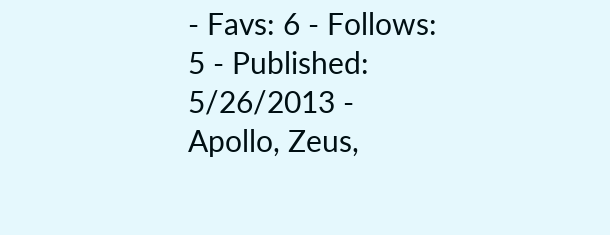- Favs: 6 - Follows: 5 - Published: 5/26/2013 - Apollo, Zeus,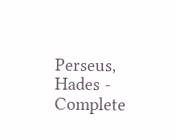Perseus, Hades - Complete